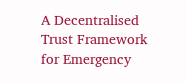A Decentralised Trust Framework for Emergency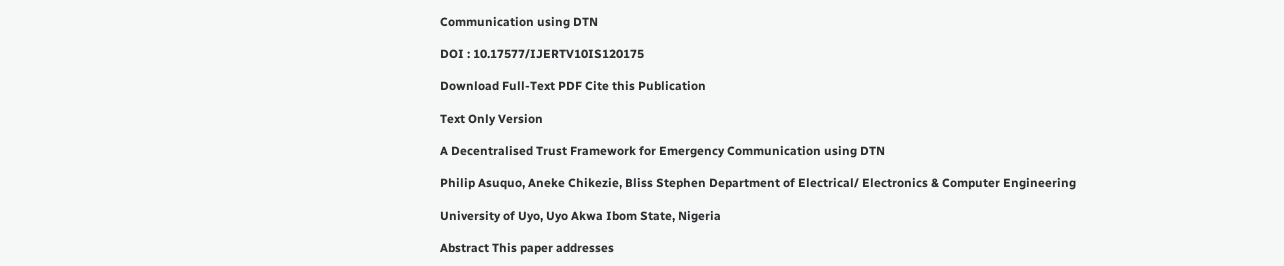Communication using DTN

DOI : 10.17577/IJERTV10IS120175

Download Full-Text PDF Cite this Publication

Text Only Version

A Decentralised Trust Framework for Emergency Communication using DTN

Philip Asuquo, Aneke Chikezie, Bliss Stephen Department of Electrical/ Electronics & Computer Engineering

University of Uyo, Uyo Akwa Ibom State, Nigeria

Abstract This paper addresses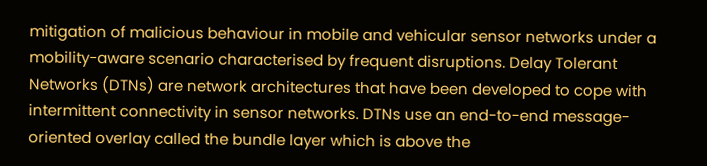mitigation of malicious behaviour in mobile and vehicular sensor networks under a mobility-aware scenario characterised by frequent disruptions. Delay Tolerant Networks (DTNs) are network architectures that have been developed to cope with intermittent connectivity in sensor networks. DTNs use an end-to-end message-oriented overlay called the bundle layer which is above the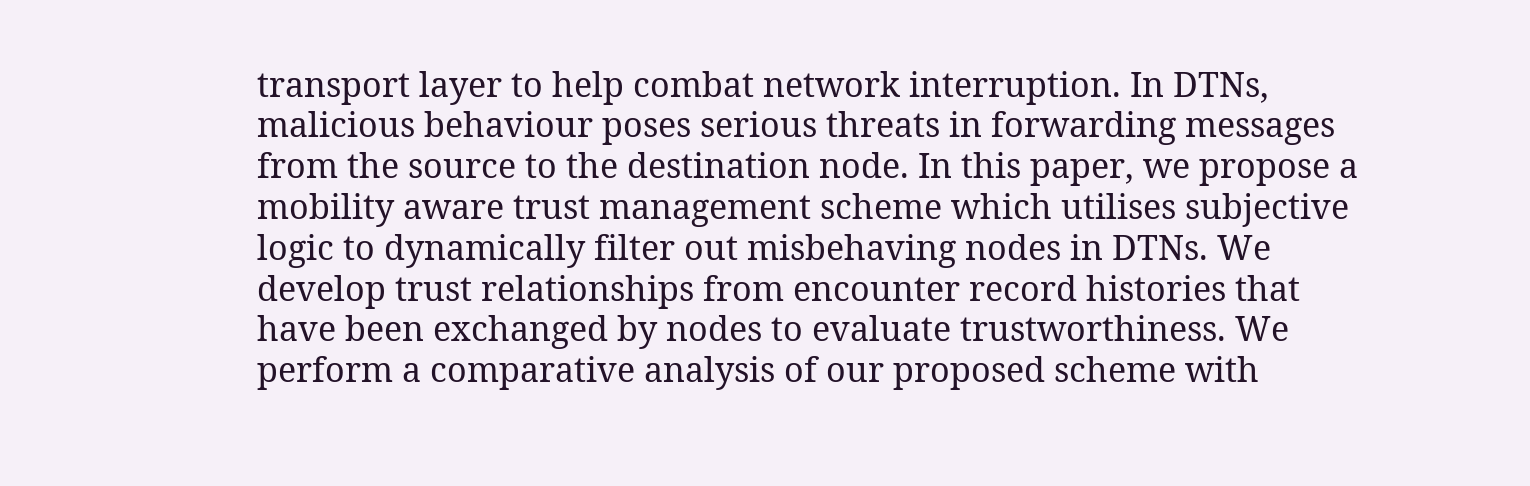transport layer to help combat network interruption. In DTNs, malicious behaviour poses serious threats in forwarding messages from the source to the destination node. In this paper, we propose a mobility aware trust management scheme which utilises subjective logic to dynamically filter out misbehaving nodes in DTNs. We develop trust relationships from encounter record histories that have been exchanged by nodes to evaluate trustworthiness. We perform a comparative analysis of our proposed scheme with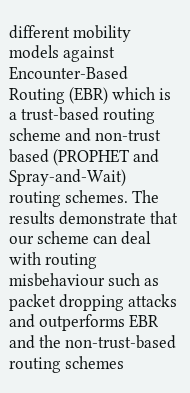different mobility models against Encounter-Based Routing (EBR) which is a trust-based routing scheme and non-trust based (PROPHET and Spray-and-Wait) routing schemes. The results demonstrate that our scheme can deal with routing misbehaviour such as packet dropping attacks and outperforms EBR and the non-trust-based routing schemes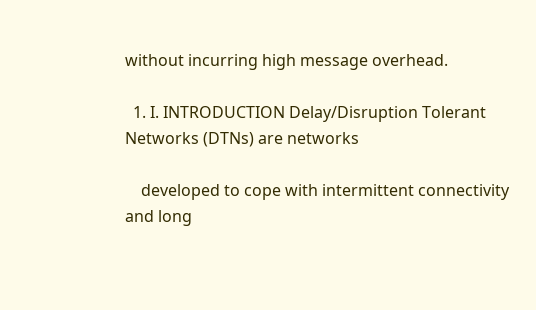without incurring high message overhead.

  1. I. INTRODUCTION Delay/Disruption Tolerant Networks (DTNs) are networks

    developed to cope with intermittent connectivity and long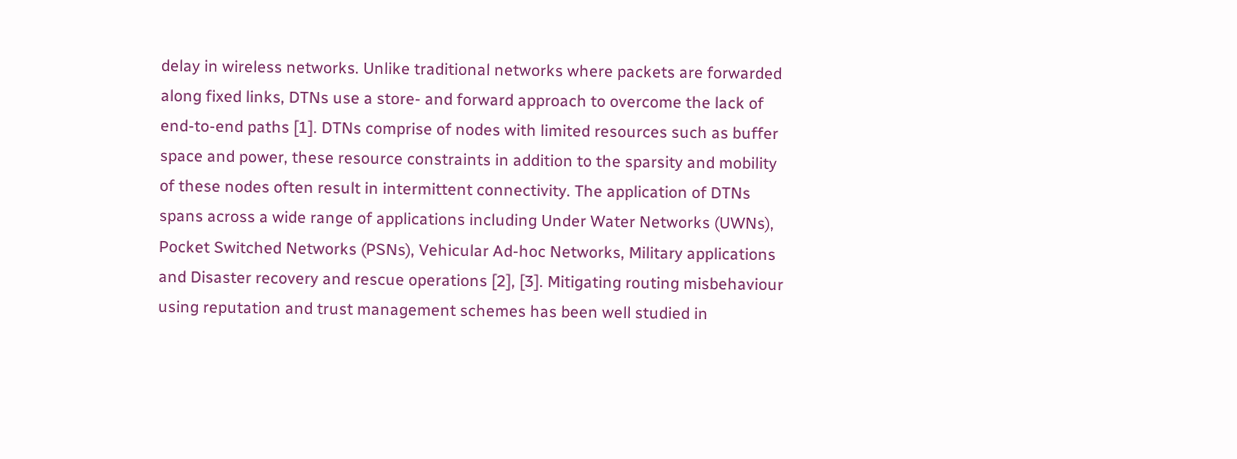delay in wireless networks. Unlike traditional networks where packets are forwarded along fixed links, DTNs use a store- and forward approach to overcome the lack of end-to-end paths [1]. DTNs comprise of nodes with limited resources such as buffer space and power, these resource constraints in addition to the sparsity and mobility of these nodes often result in intermittent connectivity. The application of DTNs spans across a wide range of applications including Under Water Networks (UWNs), Pocket Switched Networks (PSNs), Vehicular Ad-hoc Networks, Military applications and Disaster recovery and rescue operations [2], [3]. Mitigating routing misbehaviour using reputation and trust management schemes has been well studied in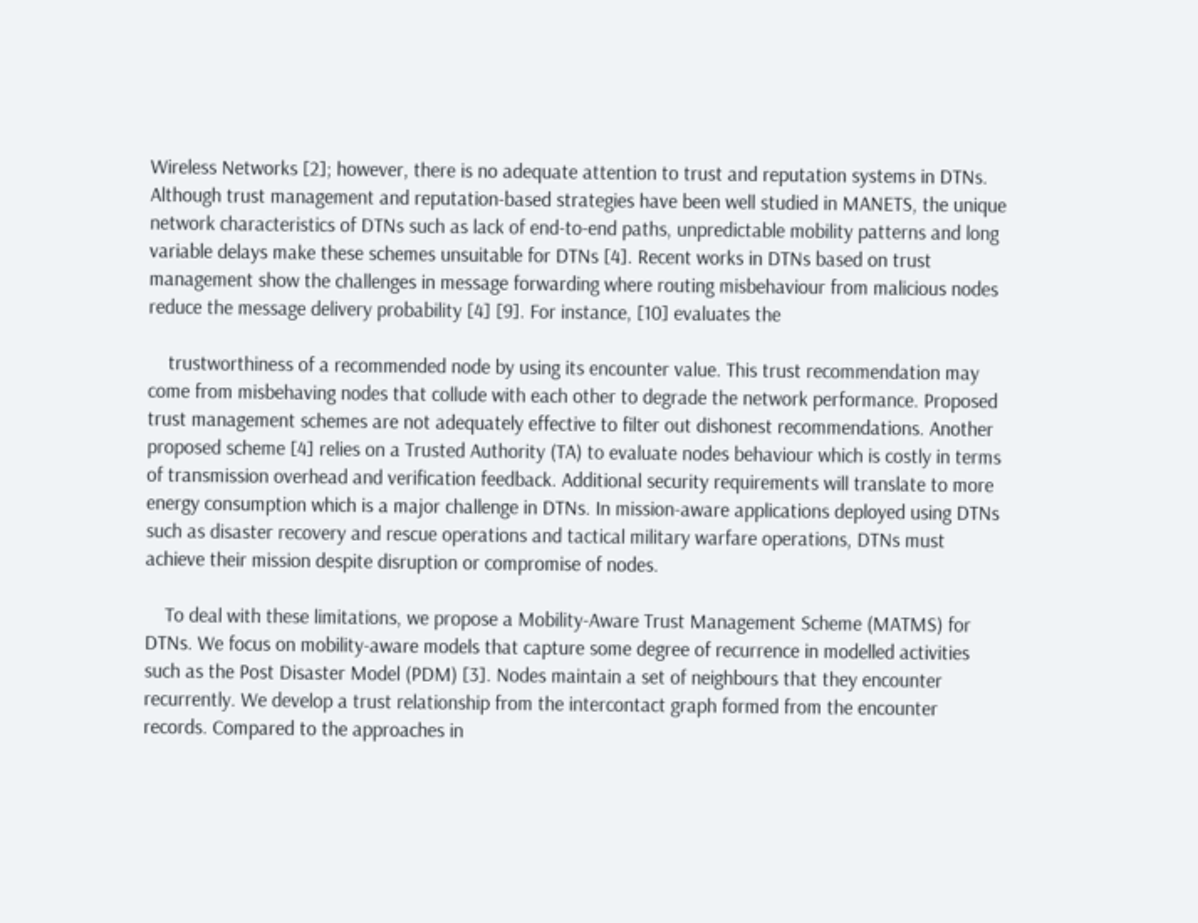Wireless Networks [2]; however, there is no adequate attention to trust and reputation systems in DTNs. Although trust management and reputation-based strategies have been well studied in MANETS, the unique network characteristics of DTNs such as lack of end-to-end paths, unpredictable mobility patterns and long variable delays make these schemes unsuitable for DTNs [4]. Recent works in DTNs based on trust management show the challenges in message forwarding where routing misbehaviour from malicious nodes reduce the message delivery probability [4] [9]. For instance, [10] evaluates the

    trustworthiness of a recommended node by using its encounter value. This trust recommendation may come from misbehaving nodes that collude with each other to degrade the network performance. Proposed trust management schemes are not adequately effective to filter out dishonest recommendations. Another proposed scheme [4] relies on a Trusted Authority (TA) to evaluate nodes behaviour which is costly in terms of transmission overhead and verification feedback. Additional security requirements will translate to more energy consumption which is a major challenge in DTNs. In mission-aware applications deployed using DTNs such as disaster recovery and rescue operations and tactical military warfare operations, DTNs must achieve their mission despite disruption or compromise of nodes.

    To deal with these limitations, we propose a Mobility-Aware Trust Management Scheme (MATMS) for DTNs. We focus on mobility-aware models that capture some degree of recurrence in modelled activities such as the Post Disaster Model (PDM) [3]. Nodes maintain a set of neighbours that they encounter recurrently. We develop a trust relationship from the intercontact graph formed from the encounter records. Compared to the approaches in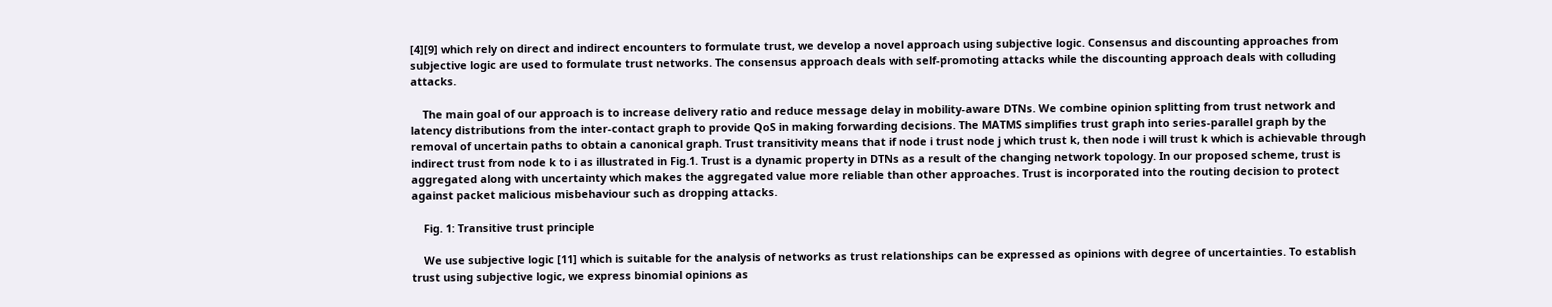[4][9] which rely on direct and indirect encounters to formulate trust, we develop a novel approach using subjective logic. Consensus and discounting approaches from subjective logic are used to formulate trust networks. The consensus approach deals with self-promoting attacks while the discounting approach deals with colluding attacks.

    The main goal of our approach is to increase delivery ratio and reduce message delay in mobility-aware DTNs. We combine opinion splitting from trust network and latency distributions from the inter-contact graph to provide QoS in making forwarding decisions. The MATMS simplifies trust graph into series-parallel graph by the removal of uncertain paths to obtain a canonical graph. Trust transitivity means that if node i trust node j which trust k, then node i will trust k which is achievable through indirect trust from node k to i as illustrated in Fig.1. Trust is a dynamic property in DTNs as a result of the changing network topology. In our proposed scheme, trust is aggregated along with uncertainty which makes the aggregated value more reliable than other approaches. Trust is incorporated into the routing decision to protect against packet malicious misbehaviour such as dropping attacks.

    Fig. 1: Transitive trust principle

    We use subjective logic [11] which is suitable for the analysis of networks as trust relationships can be expressed as opinions with degree of uncertainties. To establish trust using subjective logic, we express binomial opinions as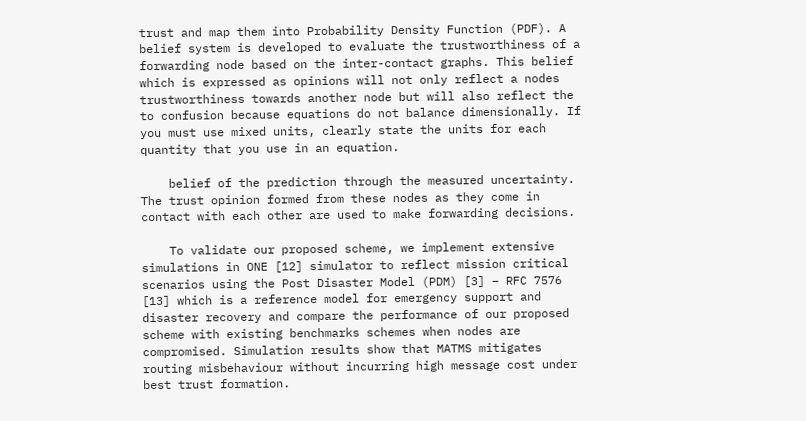trust and map them into Probability Density Function (PDF). A belief system is developed to evaluate the trustworthiness of a forwarding node based on the inter-contact graphs. This belief which is expressed as opinions will not only reflect a nodes trustworthiness towards another node but will also reflect the to confusion because equations do not balance dimensionally. If you must use mixed units, clearly state the units for each quantity that you use in an equation.

    belief of the prediction through the measured uncertainty. The trust opinion formed from these nodes as they come in contact with each other are used to make forwarding decisions.

    To validate our proposed scheme, we implement extensive simulations in ONE [12] simulator to reflect mission critical scenarios using the Post Disaster Model (PDM) [3] – RFC 7576 [13] which is a reference model for emergency support and disaster recovery and compare the performance of our proposed scheme with existing benchmarks schemes when nodes are compromised. Simulation results show that MATMS mitigates routing misbehaviour without incurring high message cost under best trust formation.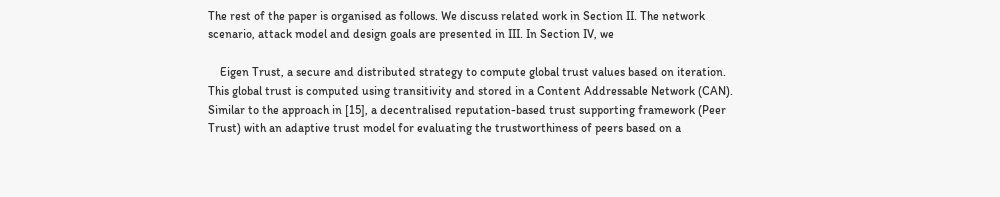The rest of the paper is organised as follows. We discuss related work in Section II. The network scenario, attack model and design goals are presented in III. In Section IV, we

    Eigen Trust, a secure and distributed strategy to compute global trust values based on iteration. This global trust is computed using transitivity and stored in a Content Addressable Network (CAN). Similar to the approach in [15], a decentralised reputation-based trust supporting framework (Peer Trust) with an adaptive trust model for evaluating the trustworthiness of peers based on a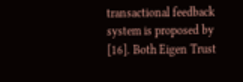transactional feedback system is proposed by [16]. Both Eigen Trust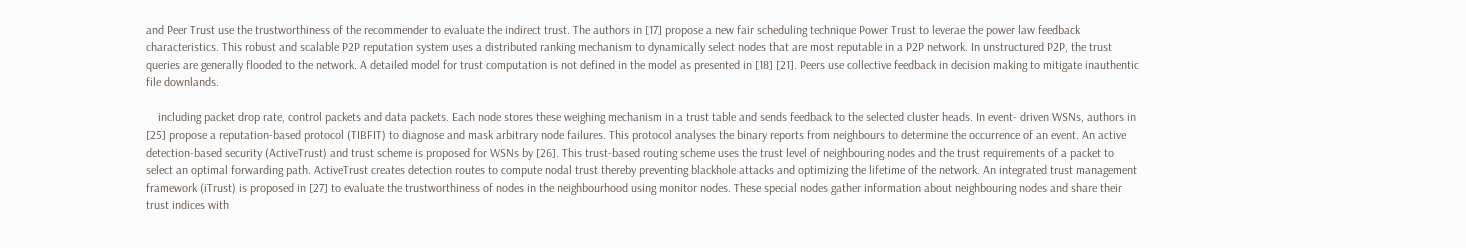and Peer Trust use the trustworthiness of the recommender to evaluate the indirect trust. The authors in [17] propose a new fair scheduling technique Power Trust to leverae the power law feedback characteristics. This robust and scalable P2P reputation system uses a distributed ranking mechanism to dynamically select nodes that are most reputable in a P2P network. In unstructured P2P, the trust queries are generally flooded to the network. A detailed model for trust computation is not defined in the model as presented in [18] [21]. Peers use collective feedback in decision making to mitigate inauthentic file downlands.

    including packet drop rate, control packets and data packets. Each node stores these weighing mechanism in a trust table and sends feedback to the selected cluster heads. In event- driven WSNs, authors in [25] propose a reputation-based protocol (TIBFIT) to diagnose and mask arbitrary node failures. This protocol analyses the binary reports from neighbours to determine the occurrence of an event. An active detection-based security (ActiveTrust) and trust scheme is proposed for WSNs by [26]. This trust-based routing scheme uses the trust level of neighbouring nodes and the trust requirements of a packet to select an optimal forwarding path. ActiveTrust creates detection routes to compute nodal trust thereby preventing blackhole attacks and optimizing the lifetime of the network. An integrated trust management framework (iTrust) is proposed in [27] to evaluate the trustworthiness of nodes in the neighbourhood using monitor nodes. These special nodes gather information about neighbouring nodes and share their trust indices with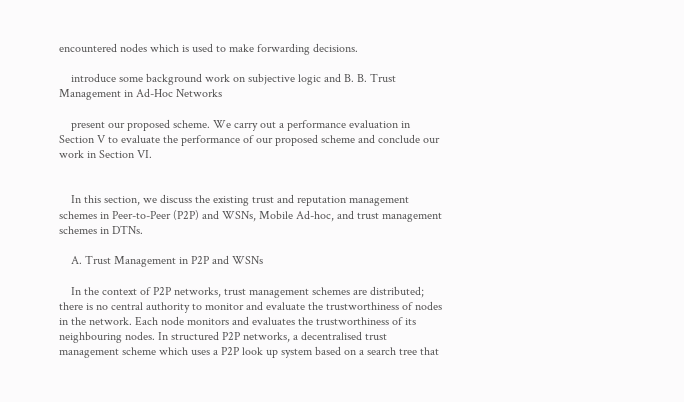encountered nodes which is used to make forwarding decisions.

    introduce some background work on subjective logic and B. B. Trust Management in Ad-Hoc Networks

    present our proposed scheme. We carry out a performance evaluation in Section V to evaluate the performance of our proposed scheme and conclude our work in Section VI.


    In this section, we discuss the existing trust and reputation management schemes in Peer-to-Peer (P2P) and WSNs, Mobile Ad-hoc, and trust management schemes in DTNs.

    A. Trust Management in P2P and WSNs

    In the context of P2P networks, trust management schemes are distributed; there is no central authority to monitor and evaluate the trustworthiness of nodes in the network. Each node monitors and evaluates the trustworthiness of its neighbouring nodes. In structured P2P networks, a decentralised trust management scheme which uses a P2P look up system based on a search tree that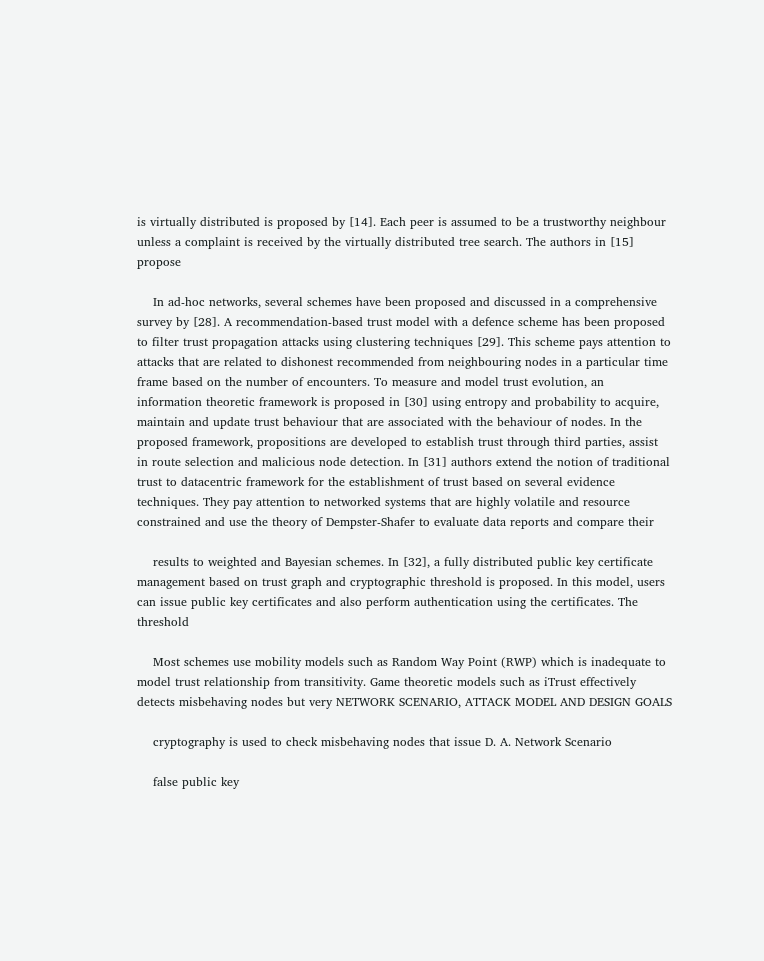is virtually distributed is proposed by [14]. Each peer is assumed to be a trustworthy neighbour unless a complaint is received by the virtually distributed tree search. The authors in [15] propose

    In ad-hoc networks, several schemes have been proposed and discussed in a comprehensive survey by [28]. A recommendation-based trust model with a defence scheme has been proposed to filter trust propagation attacks using clustering techniques [29]. This scheme pays attention to attacks that are related to dishonest recommended from neighbouring nodes in a particular time frame based on the number of encounters. To measure and model trust evolution, an information theoretic framework is proposed in [30] using entropy and probability to acquire, maintain and update trust behaviour that are associated with the behaviour of nodes. In the proposed framework, propositions are developed to establish trust through third parties, assist in route selection and malicious node detection. In [31] authors extend the notion of traditional trust to datacentric framework for the establishment of trust based on several evidence techniques. They pay attention to networked systems that are highly volatile and resource constrained and use the theory of Dempster-Shafer to evaluate data reports and compare their

    results to weighted and Bayesian schemes. In [32], a fully distributed public key certificate management based on trust graph and cryptographic threshold is proposed. In this model, users can issue public key certificates and also perform authentication using the certificates. The threshold

    Most schemes use mobility models such as Random Way Point (RWP) which is inadequate to model trust relationship from transitivity. Game theoretic models such as iTrust effectively detects misbehaving nodes but very NETWORK SCENARIO, ATTACK MODEL AND DESIGN GOALS

    cryptography is used to check misbehaving nodes that issue D. A. Network Scenario

    false public key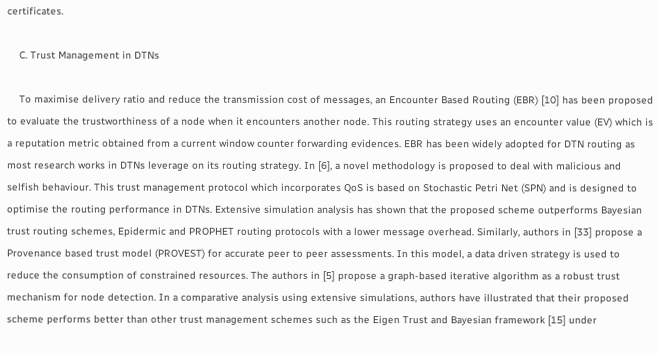certificates.

    C. Trust Management in DTNs

    To maximise delivery ratio and reduce the transmission cost of messages, an Encounter Based Routing (EBR) [10] has been proposed to evaluate the trustworthiness of a node when it encounters another node. This routing strategy uses an encounter value (EV) which is a reputation metric obtained from a current window counter forwarding evidences. EBR has been widely adopted for DTN routing as most research works in DTNs leverage on its routing strategy. In [6], a novel methodology is proposed to deal with malicious and selfish behaviour. This trust management protocol which incorporates QoS is based on Stochastic Petri Net (SPN) and is designed to optimise the routing performance in DTNs. Extensive simulation analysis has shown that the proposed scheme outperforms Bayesian trust routing schemes, Epidermic and PROPHET routing protocols with a lower message overhead. Similarly, authors in [33] propose a Provenance based trust model (PROVEST) for accurate peer to peer assessments. In this model, a data driven strategy is used to reduce the consumption of constrained resources. The authors in [5] propose a graph-based iterative algorithm as a robust trust mechanism for node detection. In a comparative analysis using extensive simulations, authors have illustrated that their proposed scheme performs better than other trust management schemes such as the Eigen Trust and Bayesian framework [15] under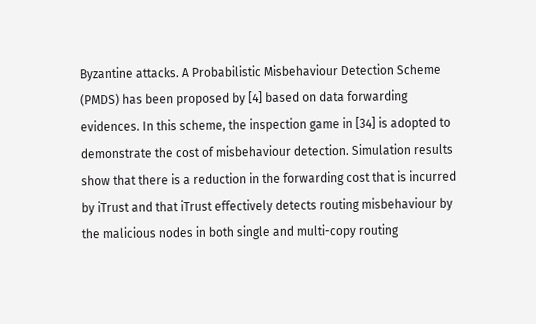Byzantine attacks. A Probabilistic Misbehaviour Detection Scheme (PMDS) has been proposed by [4] based on data forwarding evidences. In this scheme, the inspection game in [34] is adopted to demonstrate the cost of misbehaviour detection. Simulation results show that there is a reduction in the forwarding cost that is incurred by iTrust and that iTrust effectively detects routing misbehaviour by the malicious nodes in both single and multi-copy routing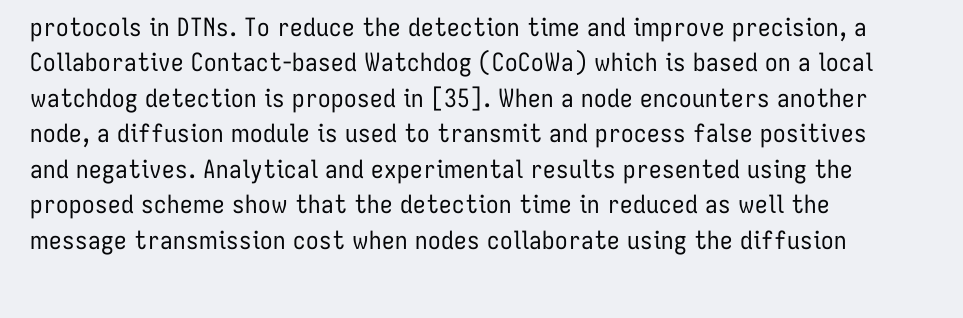protocols in DTNs. To reduce the detection time and improve precision, a Collaborative Contact-based Watchdog (CoCoWa) which is based on a local watchdog detection is proposed in [35]. When a node encounters another node, a diffusion module is used to transmit and process false positives and negatives. Analytical and experimental results presented using the proposed scheme show that the detection time in reduced as well the message transmission cost when nodes collaborate using the diffusion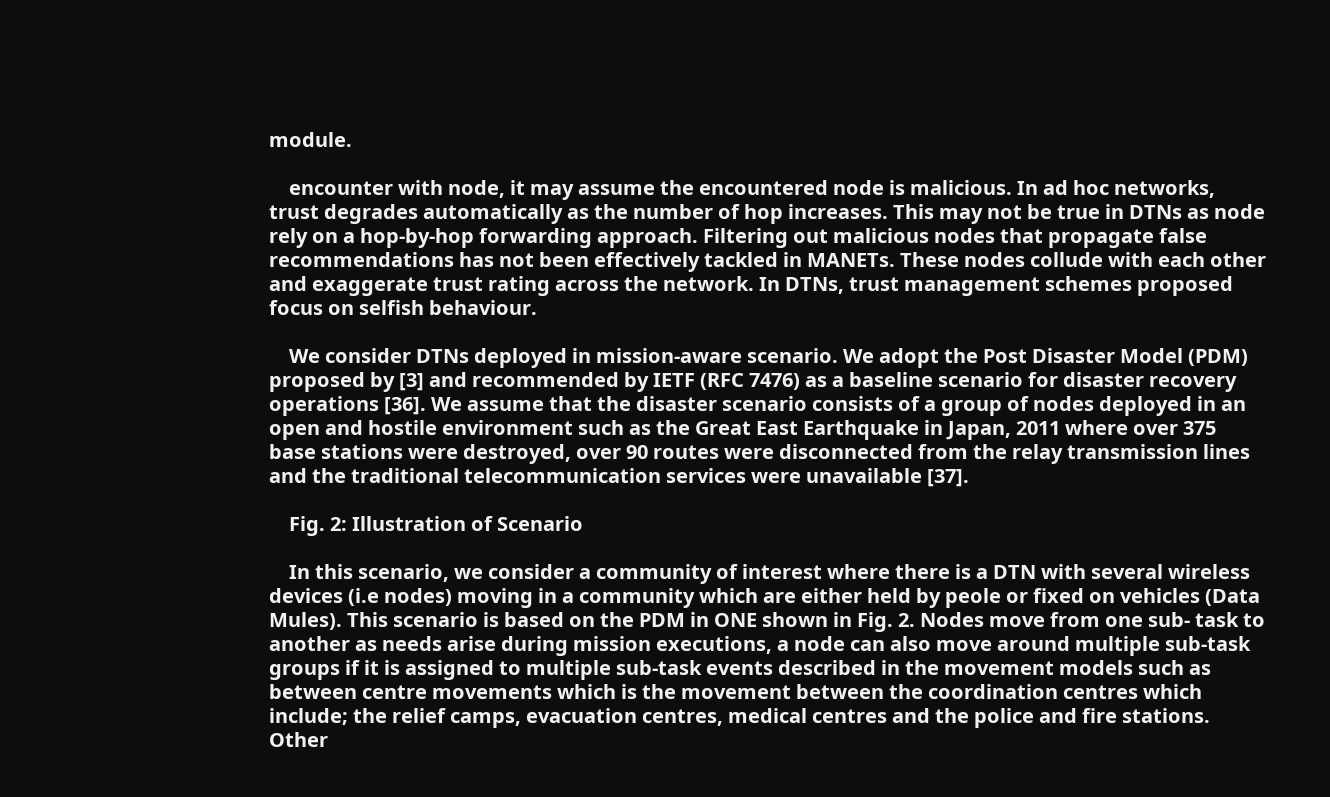module.

    encounter with node, it may assume the encountered node is malicious. In ad hoc networks, trust degrades automatically as the number of hop increases. This may not be true in DTNs as node rely on a hop-by-hop forwarding approach. Filtering out malicious nodes that propagate false recommendations has not been effectively tackled in MANETs. These nodes collude with each other and exaggerate trust rating across the network. In DTNs, trust management schemes proposed focus on selfish behaviour.

    We consider DTNs deployed in mission-aware scenario. We adopt the Post Disaster Model (PDM) proposed by [3] and recommended by IETF (RFC 7476) as a baseline scenario for disaster recovery operations [36]. We assume that the disaster scenario consists of a group of nodes deployed in an open and hostile environment such as the Great East Earthquake in Japan, 2011 where over 375 base stations were destroyed, over 90 routes were disconnected from the relay transmission lines and the traditional telecommunication services were unavailable [37].

    Fig. 2: Illustration of Scenario

    In this scenario, we consider a community of interest where there is a DTN with several wireless devices (i.e nodes) moving in a community which are either held by peole or fixed on vehicles (Data Mules). This scenario is based on the PDM in ONE shown in Fig. 2. Nodes move from one sub- task to another as needs arise during mission executions, a node can also move around multiple sub-task groups if it is assigned to multiple sub-task events described in the movement models such as between centre movements which is the movement between the coordination centres which include; the relief camps, evacuation centres, medical centres and the police and fire stations. Other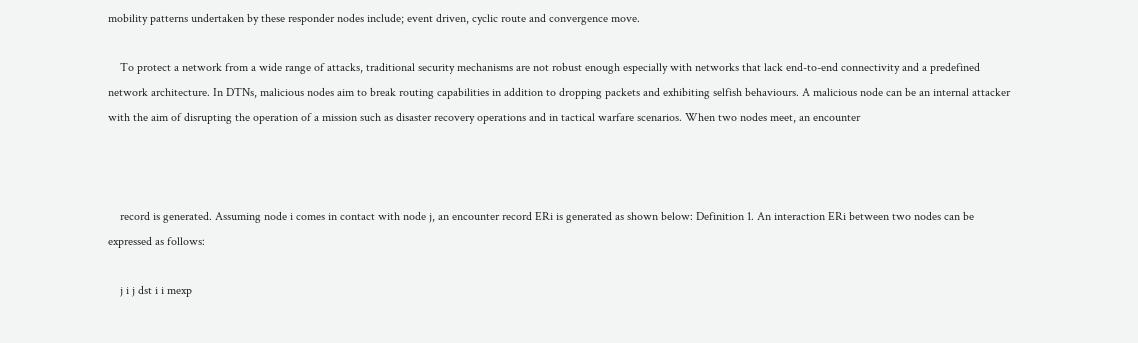mobility patterns undertaken by these responder nodes include; event driven, cyclic route and convergence move.

    To protect a network from a wide range of attacks, traditional security mechanisms are not robust enough especially with networks that lack end-to-end connectivity and a predefined network architecture. In DTNs, malicious nodes aim to break routing capabilities in addition to dropping packets and exhibiting selfish behaviours. A malicious node can be an internal attacker with the aim of disrupting the operation of a mission such as disaster recovery operations and in tactical warfare scenarios. When two nodes meet, an encounter



    record is generated. Assuming node i comes in contact with node j, an encounter record ERi is generated as shown below: Definition 1. An interaction ERi between two nodes can be expressed as follows:

    j i j dst i i mexp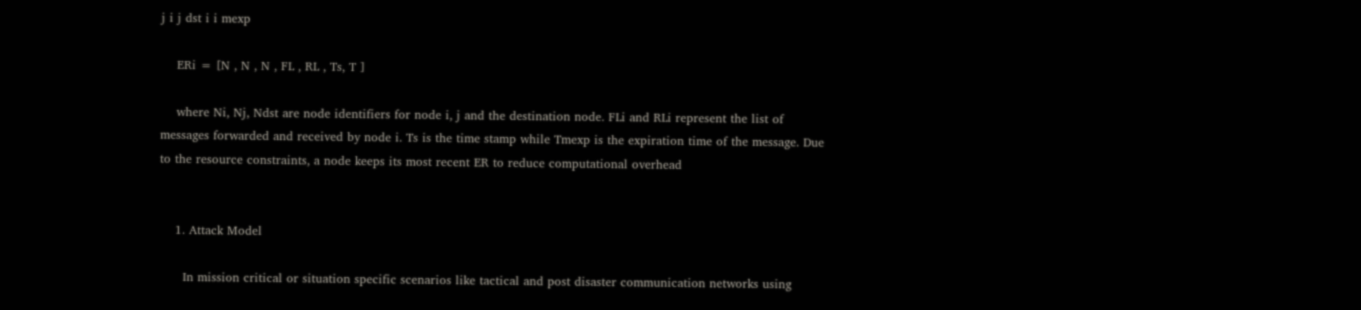j i j dst i i mexp

    ERi = [N , N , N , FL , RL , Ts, T ]

    where Ni, Nj, Ndst are node identifiers for node i, j and the destination node. FLi and RLi represent the list of messages forwarded and received by node i. Ts is the time stamp while Tmexp is the expiration time of the message. Due to the resource constraints, a node keeps its most recent ER to reduce computational overhead


    1. Attack Model

      In mission critical or situation specific scenarios like tactical and post disaster communication networks using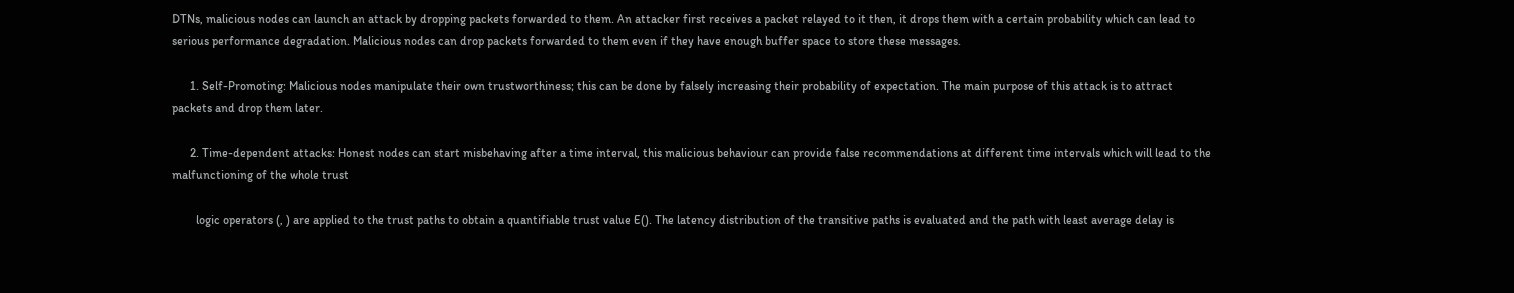DTNs, malicious nodes can launch an attack by dropping packets forwarded to them. An attacker first receives a packet relayed to it then, it drops them with a certain probability which can lead to serious performance degradation. Malicious nodes can drop packets forwarded to them even if they have enough buffer space to store these messages.

      1. Self-Promoting: Malicious nodes manipulate their own trustworthiness; this can be done by falsely increasing their probability of expectation. The main purpose of this attack is to attract packets and drop them later.

      2. Time-dependent attacks: Honest nodes can start misbehaving after a time interval, this malicious behaviour can provide false recommendations at different time intervals which will lead to the malfunctioning of the whole trust

        logic operators (, ) are applied to the trust paths to obtain a quantifiable trust value E(). The latency distribution of the transitive paths is evaluated and the path with least average delay is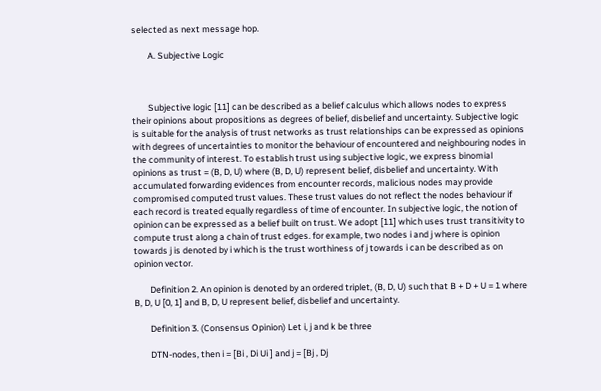selected as next message hop.

        A. Subjective Logic



        Subjective logic [11] can be described as a belief calculus which allows nodes to express their opinions about propositions as degrees of belief, disbelief and uncertainty. Subjective logic is suitable for the analysis of trust networks as trust relationships can be expressed as opinions with degrees of uncertainties to monitor the behaviour of encountered and neighbouring nodes in the community of interest. To establish trust using subjective logic, we express binomial opinions as trust = (B, D, U) where (B, D, U) represent belief, disbelief and uncertainty. With accumulated forwarding evidences from encounter records, malicious nodes may provide compromised computed trust values. These trust values do not reflect the nodes behaviour if each record is treated equally regardless of time of encounter. In subjective logic, the notion of opinion can be expressed as a belief built on trust. We adopt [11] which uses trust transitivity to compute trust along a chain of trust edges. for example, two nodes i and j where is opinion towards j is denoted by i which is the trust worthiness of j towards i can be described as on opinion vector.

        Definition 2. An opinion is denoted by an ordered triplet, (B, D, U) such that B + D + U = 1 where B, D, U [0, 1] and B, D, U represent belief, disbelief and uncertainty.

        Definition 3. (Consensus Opinion) Let i, j and k be three

        DTN-nodes, then i = [Bi , Di Ui ] and j = [Bj , Dj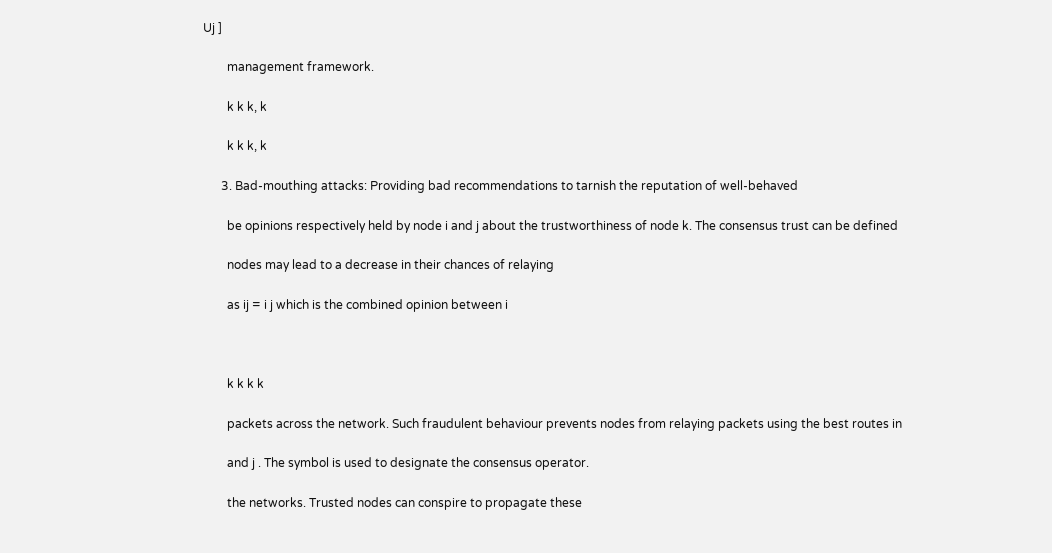Uj ]

        management framework.

        k k k, k

        k k k, k

      3. Bad-mouthing attacks: Providing bad recommendations to tarnish the reputation of well-behaved

        be opinions respectively held by node i and j about the trustworthiness of node k. The consensus trust can be defined

        nodes may lead to a decrease in their chances of relaying

        as ij = i j which is the combined opinion between i



        k k k k

        packets across the network. Such fraudulent behaviour prevents nodes from relaying packets using the best routes in

        and j . The symbol is used to designate the consensus operator.

        the networks. Trusted nodes can conspire to propagate these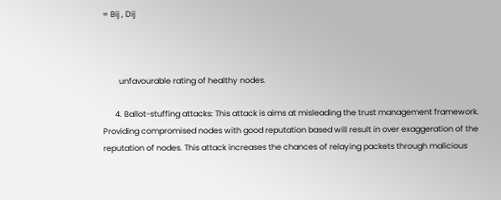= Bij , Dij



        unfavourable rating of healthy nodes.

      4. Ballot-stuffing attacks: This attack is aims at misleading the trust management framework. Providing compromised nodes with good reputation based will result in over exaggeration of the reputation of nodes. This attack increases the chances of relaying packets through malicious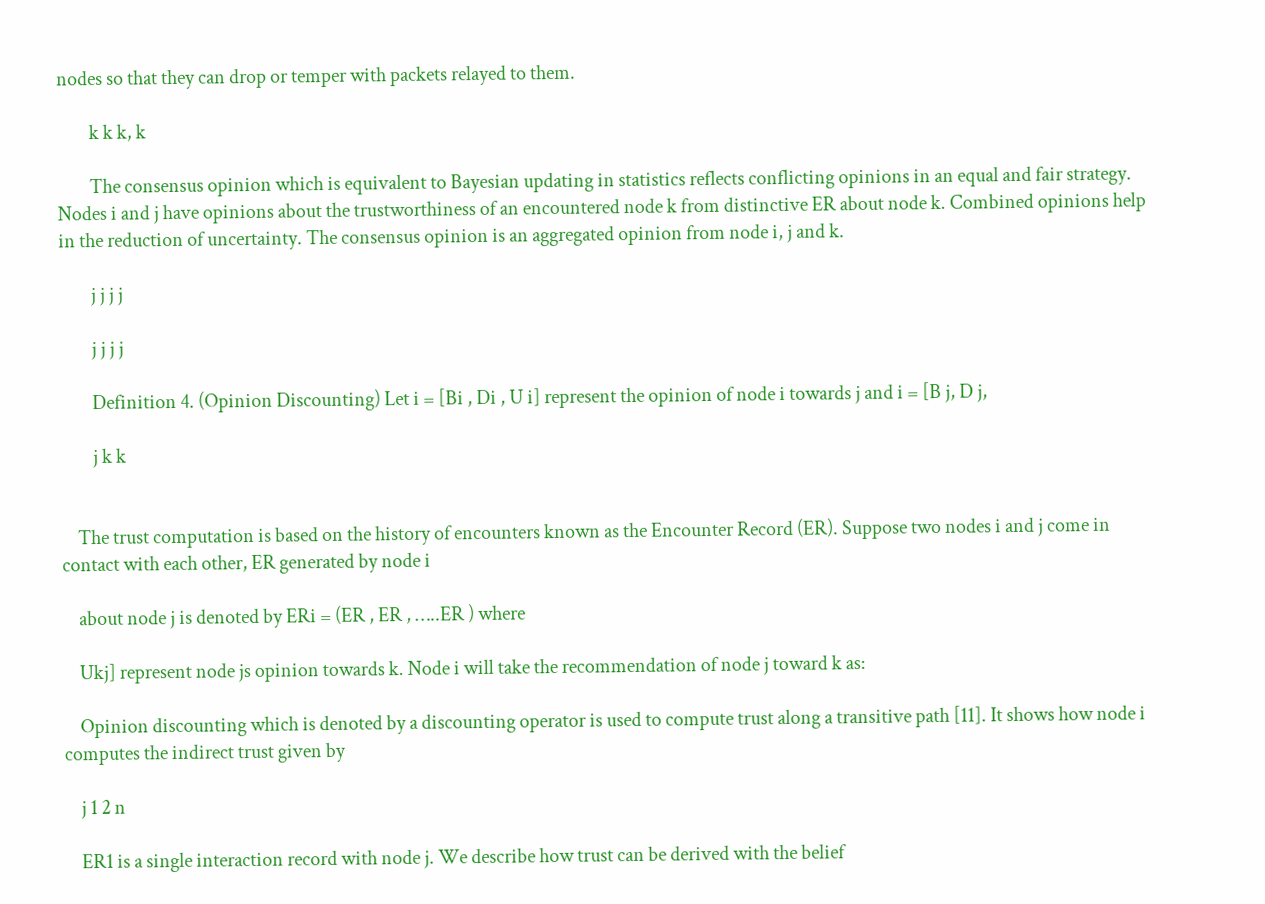nodes so that they can drop or temper with packets relayed to them.

        k k k, k

        The consensus opinion which is equivalent to Bayesian updating in statistics reflects conflicting opinions in an equal and fair strategy. Nodes i and j have opinions about the trustworthiness of an encountered node k from distinctive ER about node k. Combined opinions help in the reduction of uncertainty. The consensus opinion is an aggregated opinion from node i, j and k.

        j j j j

        j j j j

        Definition 4. (Opinion Discounting) Let i = [Bi , Di , U i] represent the opinion of node i towards j and i = [B j, D j,

        j k k


    The trust computation is based on the history of encounters known as the Encounter Record (ER). Suppose two nodes i and j come in contact with each other, ER generated by node i

    about node j is denoted by ERi = (ER , ER , …..ER ) where

    Ukj] represent node js opinion towards k. Node i will take the recommendation of node j toward k as:

    Opinion discounting which is denoted by a discounting operator is used to compute trust along a transitive path [11]. It shows how node i computes the indirect trust given by

    j 1 2 n

    ER1 is a single interaction record with node j. We describe how trust can be derived with the belief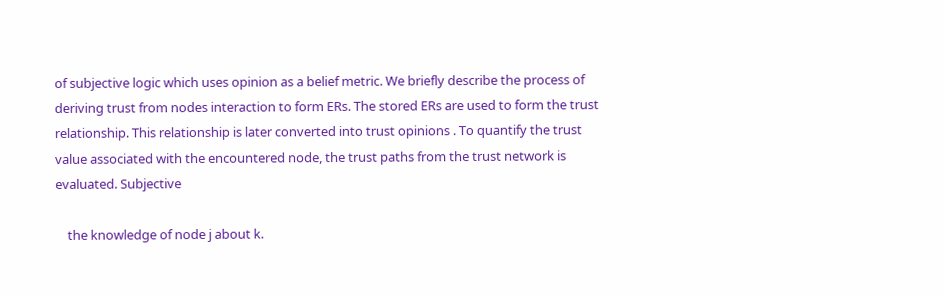of subjective logic which uses opinion as a belief metric. We briefly describe the process of deriving trust from nodes interaction to form ERs. The stored ERs are used to form the trust relationship. This relationship is later converted into trust opinions . To quantify the trust value associated with the encountered node, the trust paths from the trust network is evaluated. Subjective

    the knowledge of node j about k.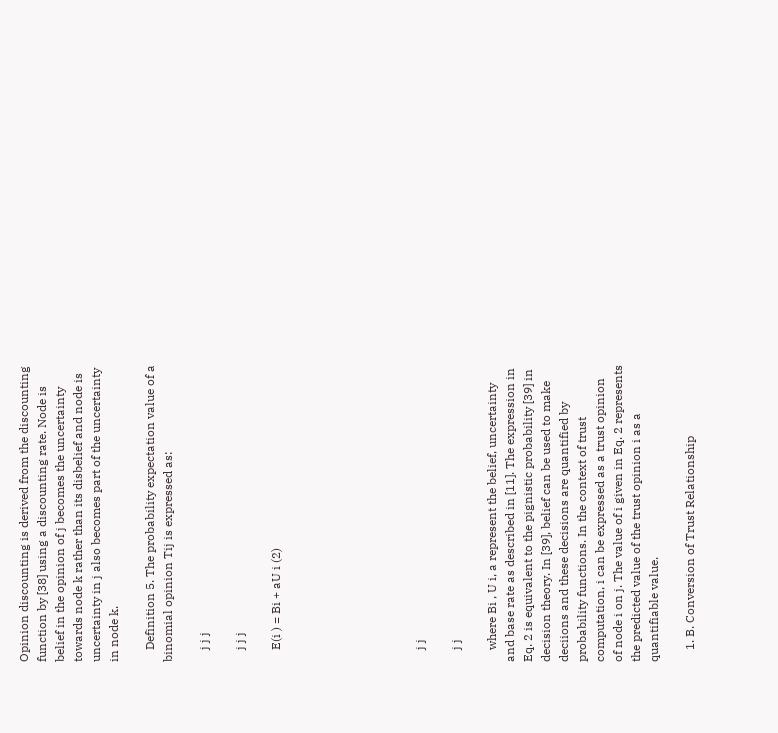Opinion discounting is derived from the discounting function by [38] using a discounting rate. Node is belief in the opinion of j becomes the uncertainty towards node k rather than its disbelief and node is uncertainty in j also becomes part of the uncertainty in node k.

    Definition 5. The probability expectation value of a binomial opinion Tij is expressed as:

    j j j

    j j j

    E(i ) = Bi + aU i (2)







    j j

    j j

    where Bi , U i, a represent the belief, uncertainty and base rate as described in [11]. The expression in Eq. 2 is equivalent to the pignistic probability [39] in decision theory. In [39], belief can be used to make deciions and these decisions are quantified by probability functions. In the context of trust computation, i can be expressed as a trust opinion of node i on j. The value of i given in Eq. 2 represents the predicted value of the trust opinion i as a quantifiable value.

    1. B. Conversion of Trust Relationship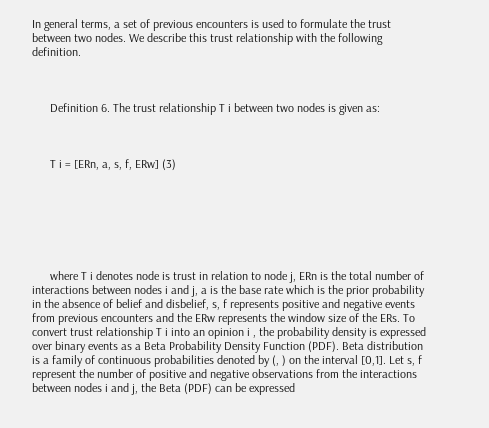In general terms, a set of previous encounters is used to formulate the trust between two nodes. We describe this trust relationship with the following definition.



      Definition 6. The trust relationship T i between two nodes is given as:



      T i = [ERn, a, s, f, ERw] (3)







      where T i denotes node is trust in relation to node j, ERn is the total number of interactions between nodes i and j, a is the base rate which is the prior probability in the absence of belief and disbelief, s, f represents positive and negative events from previous encounters and the ERw represents the window size of the ERs. To convert trust relationship T i into an opinion i , the probability density is expressed over binary events as a Beta Probability Density Function (PDF). Beta distribution is a family of continuous probabilities denoted by (, ) on the interval [0,1]. Let s, f represent the number of positive and negative observations from the interactions between nodes i and j, the Beta (PDF) can be expressed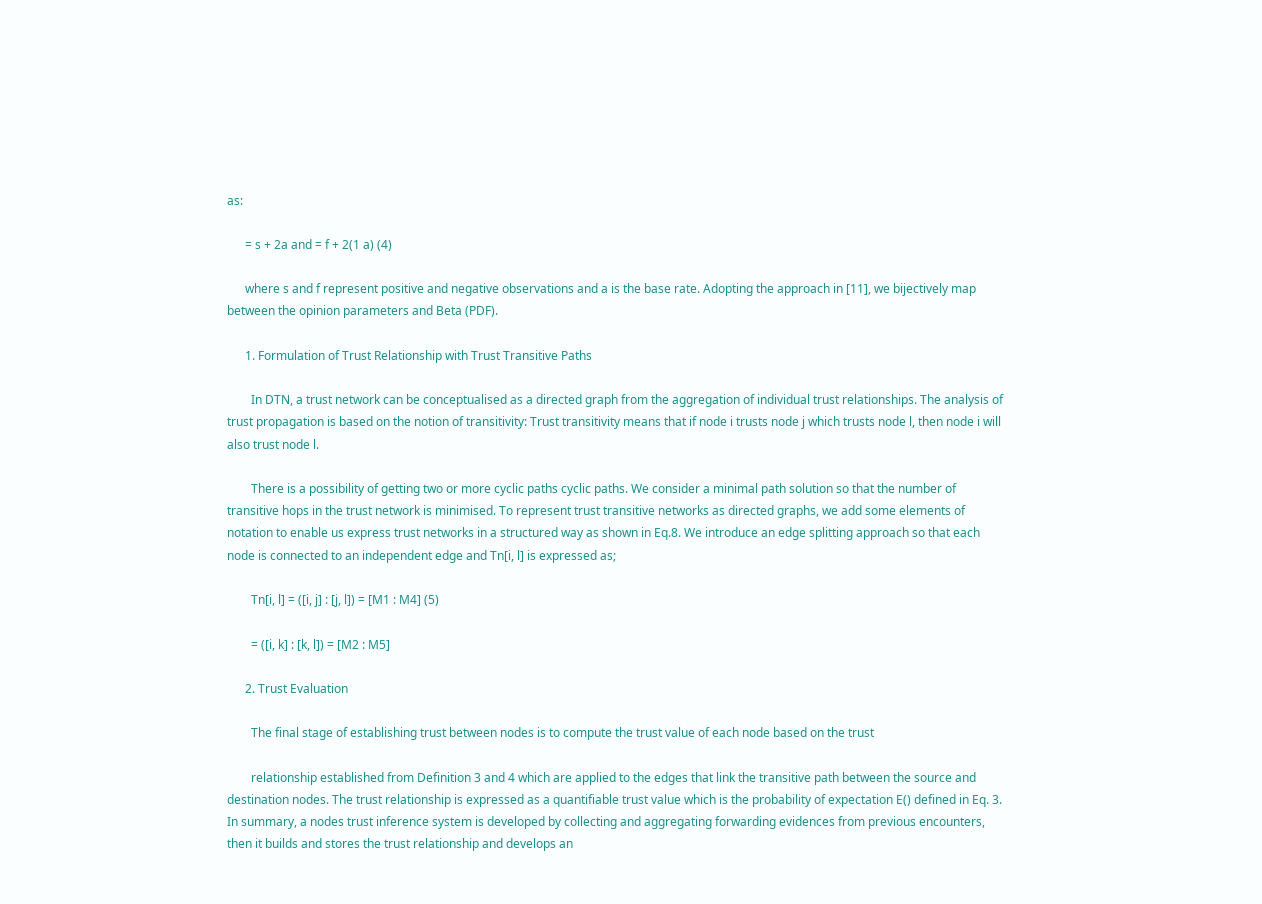as:

      = s + 2a and = f + 2(1 a) (4)

      where s and f represent positive and negative observations and a is the base rate. Adopting the approach in [11], we bijectively map between the opinion parameters and Beta (PDF).

      1. Formulation of Trust Relationship with Trust Transitive Paths

        In DTN, a trust network can be conceptualised as a directed graph from the aggregation of individual trust relationships. The analysis of trust propagation is based on the notion of transitivity: Trust transitivity means that if node i trusts node j which trusts node l, then node i will also trust node l.

        There is a possibility of getting two or more cyclic paths cyclic paths. We consider a minimal path solution so that the number of transitive hops in the trust network is minimised. To represent trust transitive networks as directed graphs, we add some elements of notation to enable us express trust networks in a structured way as shown in Eq.8. We introduce an edge splitting approach so that each node is connected to an independent edge and Tn[i, l] is expressed as;

        Tn[i, l] = ([i, j] : [j, l]) = [M1 : M4] (5)

        = ([i, k] : [k, l]) = [M2 : M5]

      2. Trust Evaluation

        The final stage of establishing trust between nodes is to compute the trust value of each node based on the trust

        relationship established from Definition 3 and 4 which are applied to the edges that link the transitive path between the source and destination nodes. The trust relationship is expressed as a quantifiable trust value which is the probability of expectation E() defined in Eq. 3. In summary, a nodes trust inference system is developed by collecting and aggregating forwarding evidences from previous encounters, then it builds and stores the trust relationship and develops an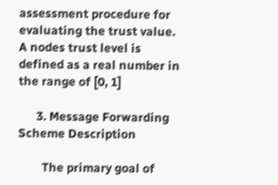assessment procedure for evaluating the trust value. A nodes trust level is defined as a real number in the range of [0, 1]

      3. Message Forwarding Scheme Description

        The primary goal of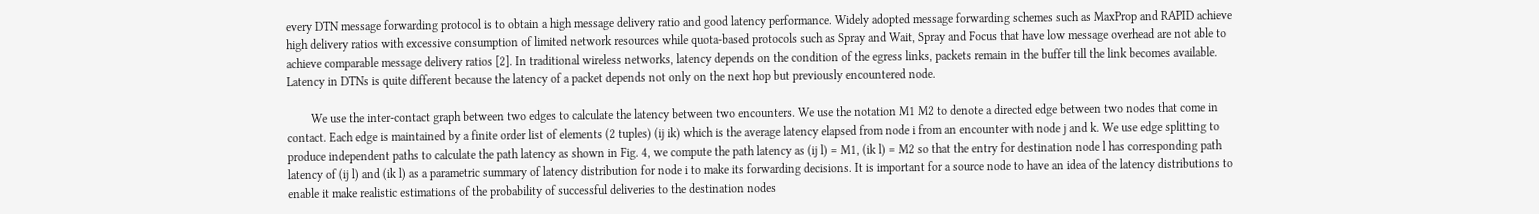every DTN message forwarding protocol is to obtain a high message delivery ratio and good latency performance. Widely adopted message forwarding schemes such as MaxProp and RAPID achieve high delivery ratios with excessive consumption of limited network resources while quota-based protocols such as Spray and Wait, Spray and Focus that have low message overhead are not able to achieve comparable message delivery ratios [2]. In traditional wireless networks, latency depends on the condition of the egress links, packets remain in the buffer till the link becomes available. Latency in DTNs is quite different because the latency of a packet depends not only on the next hop but previously encountered node.

        We use the inter-contact graph between two edges to calculate the latency between two encounters. We use the notation M1 M2 to denote a directed edge between two nodes that come in contact. Each edge is maintained by a finite order list of elements (2 tuples) (ij ik) which is the average latency elapsed from node i from an encounter with node j and k. We use edge splitting to produce independent paths to calculate the path latency as shown in Fig. 4, we compute the path latency as (ij l) = M1, (ik l) = M2 so that the entry for destination node l has corresponding path latency of (ij l) and (ik l) as a parametric summary of latency distribution for node i to make its forwarding decisions. It is important for a source node to have an idea of the latency distributions to enable it make realistic estimations of the probability of successful deliveries to the destination nodes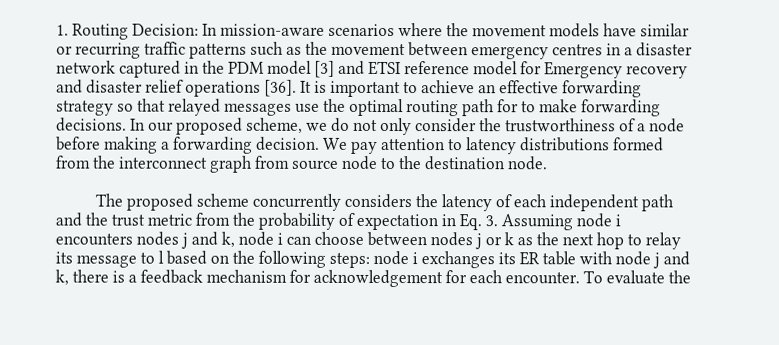1. Routing Decision: In mission-aware scenarios where the movement models have similar or recurring traffic patterns such as the movement between emergency centres in a disaster network captured in the PDM model [3] and ETSI reference model for Emergency recovery and disaster relief operations [36]. It is important to achieve an effective forwarding strategy so that relayed messages use the optimal routing path for to make forwarding decisions. In our proposed scheme, we do not only consider the trustworthiness of a node before making a forwarding decision. We pay attention to latency distributions formed from the interconnect graph from source node to the destination node.

          The proposed scheme concurrently considers the latency of each independent path and the trust metric from the probability of expectation in Eq. 3. Assuming node i encounters nodes j and k, node i can choose between nodes j or k as the next hop to relay its message to l based on the following steps: node i exchanges its ER table with node j and k, there is a feedback mechanism for acknowledgement for each encounter. To evaluate the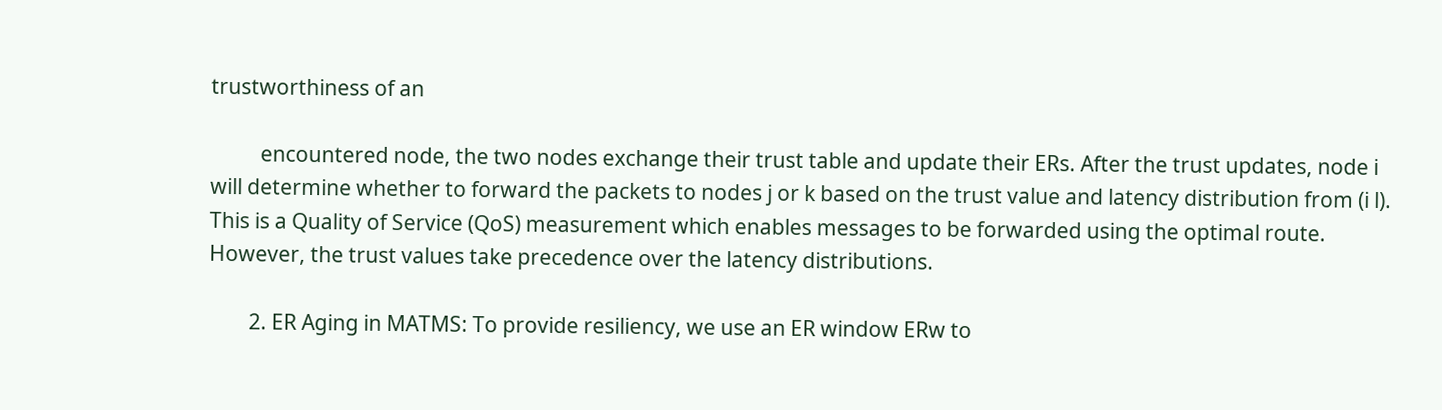trustworthiness of an

          encountered node, the two nodes exchange their trust table and update their ERs. After the trust updates, node i will determine whether to forward the packets to nodes j or k based on the trust value and latency distribution from (i l). This is a Quality of Service (QoS) measurement which enables messages to be forwarded using the optimal route. However, the trust values take precedence over the latency distributions.

        2. ER Aging in MATMS: To provide resiliency, we use an ER window ERw to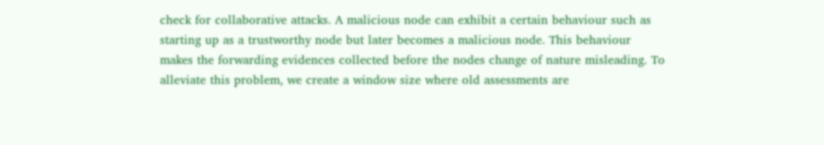check for collaborative attacks. A malicious node can exhibit a certain behaviour such as starting up as a trustworthy node but later becomes a malicious node. This behaviour makes the forwarding evidences collected before the nodes change of nature misleading. To alleviate this problem, we create a window size where old assessments are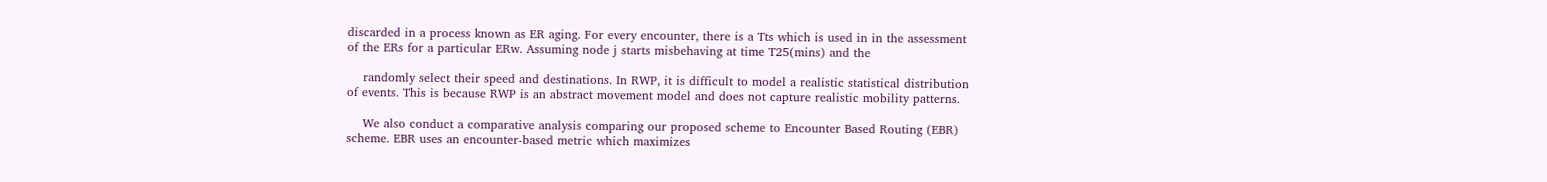discarded in a process known as ER aging. For every encounter, there is a Tts which is used in in the assessment of the ERs for a particular ERw. Assuming node j starts misbehaving at time T25(mins) and the

    randomly select their speed and destinations. In RWP, it is difficult to model a realistic statistical distribution of events. This is because RWP is an abstract movement model and does not capture realistic mobility patterns.

    We also conduct a comparative analysis comparing our proposed scheme to Encounter Based Routing (EBR) scheme. EBR uses an encounter-based metric which maximizes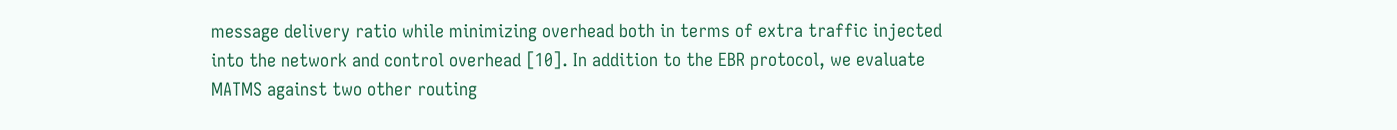message delivery ratio while minimizing overhead both in terms of extra traffic injected into the network and control overhead [10]. In addition to the EBR protocol, we evaluate MATMS against two other routing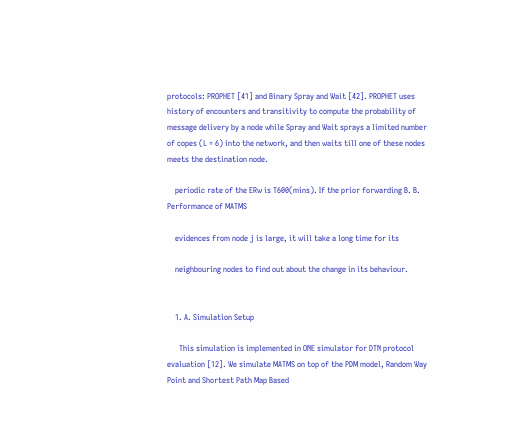protocols: PROPHET [41] and Binary Spray and Wait [42]. PROPHET uses history of encounters and transitivity to compute the probability of message delivery by a node while Spray and Wait sprays a limited number of copes (L = 6) into the network, and then waits till one of these nodes meets the destination node.

    periodic rate of the ERw is T600(mins). If the prior forwarding B. B. Performance of MATMS

    evidences from node j is large, it will take a long time for its

    neighbouring nodes to find out about the change in its behaviour.


    1. A. Simulation Setup

      This simulation is implemented in ONE simulator for DTN protocol evaluation [12]. We simulate MATMS on top of the PDM model, Random Way Point and Shortest Path Map Based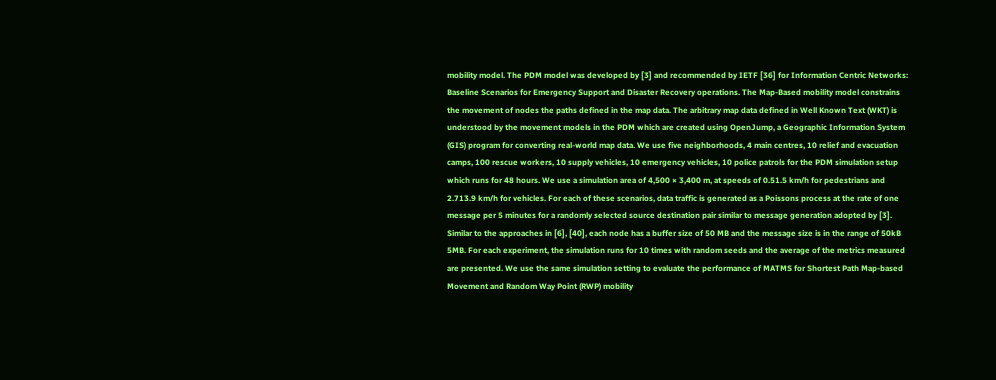mobility model. The PDM model was developed by [3] and recommended by IETF [36] for Information Centric Networks: Baseline Scenarios for Emergency Support and Disaster Recovery operations. The Map-Based mobility model constrains the movement of nodes the paths defined in the map data. The arbitrary map data defined in Well Known Text (WKT) is understood by the movement models in the PDM which are created using OpenJump, a Geographic Information System (GIS) program for converting real-world map data. We use five neighborhoods, 4 main centres, 10 relief and evacuation camps, 100 rescue workers, 10 supply vehicles, 10 emergency vehicles, 10 police patrols for the PDM simulation setup which runs for 48 hours. We use a simulation area of 4,500 × 3,400 m, at speeds of 0.51.5 km/h for pedestrians and 2.713.9 km/h for vehicles. For each of these scenarios, data traffic is generated as a Poissons process at the rate of one message per 5 minutes for a randomly selected source destination pair similar to message generation adopted by [3]. Similar to the approaches in [6], [40], each node has a buffer size of 50 MB and the message size is in the range of 50kB 5MB. For each experiment, the simulation runs for 10 times with random seeds and the average of the metrics measured are presented. We use the same simulation setting to evaluate the performance of MATMS for Shortest Path Map-based Movement and Random Way Point (RWP) mobility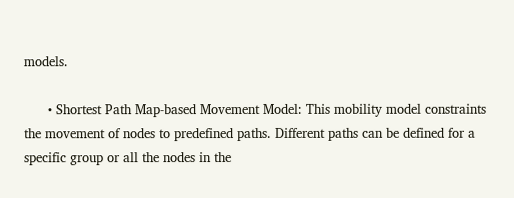models.

      • Shortest Path Map-based Movement Model: This mobility model constraints the movement of nodes to predefined paths. Different paths can be defined for a specific group or all the nodes in the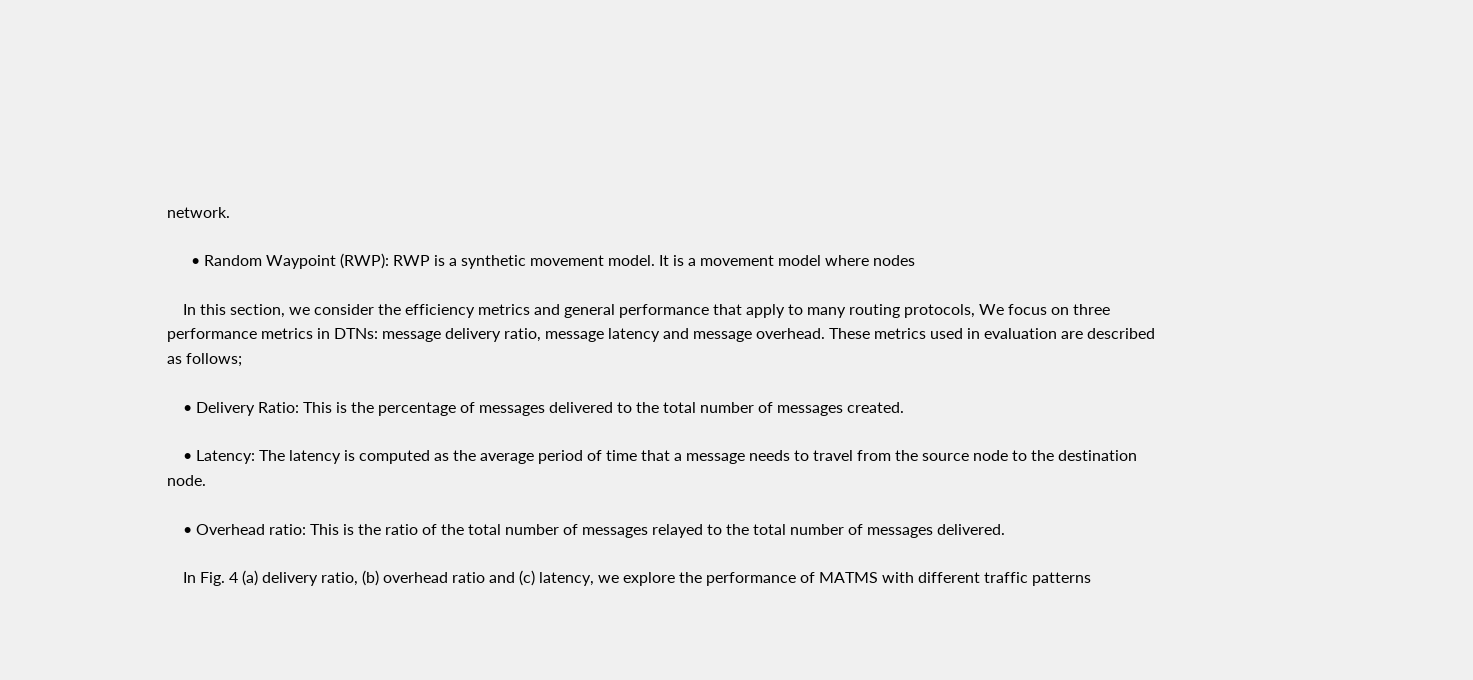network.

      • Random Waypoint (RWP): RWP is a synthetic movement model. It is a movement model where nodes

    In this section, we consider the efficiency metrics and general performance that apply to many routing protocols, We focus on three performance metrics in DTNs: message delivery ratio, message latency and message overhead. These metrics used in evaluation are described as follows;

    • Delivery Ratio: This is the percentage of messages delivered to the total number of messages created.

    • Latency: The latency is computed as the average period of time that a message needs to travel from the source node to the destination node.

    • Overhead ratio: This is the ratio of the total number of messages relayed to the total number of messages delivered.

    In Fig. 4 (a) delivery ratio, (b) overhead ratio and (c) latency, we explore the performance of MATMS with different traffic patterns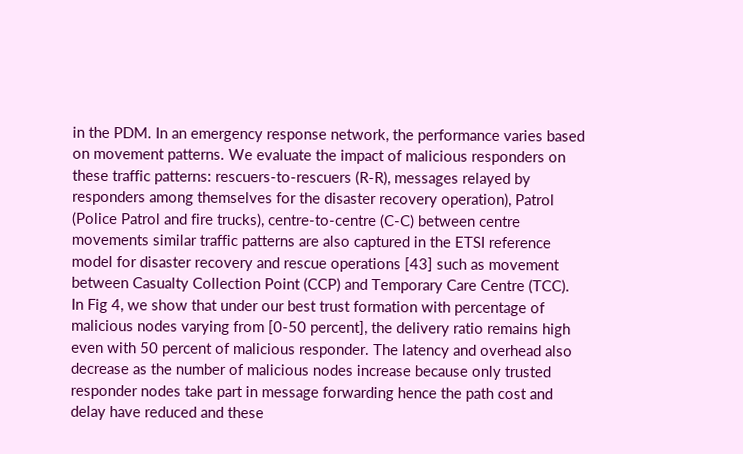in the PDM. In an emergency response network, the performance varies based on movement patterns. We evaluate the impact of malicious responders on these traffic patterns: rescuers-to-rescuers (R-R), messages relayed by responders among themselves for the disaster recovery operation), Patrol (Police Patrol and fire trucks), centre-to-centre (C-C) between centre movements similar traffic patterns are also captured in the ETSI reference model for disaster recovery and rescue operations [43] such as movement between Casualty Collection Point (CCP) and Temporary Care Centre (TCC). In Fig 4, we show that under our best trust formation with percentage of malicious nodes varying from [0-50 percent], the delivery ratio remains high even with 50 percent of malicious responder. The latency and overhead also decrease as the number of malicious nodes increase because only trusted responder nodes take part in message forwarding hence the path cost and delay have reduced and these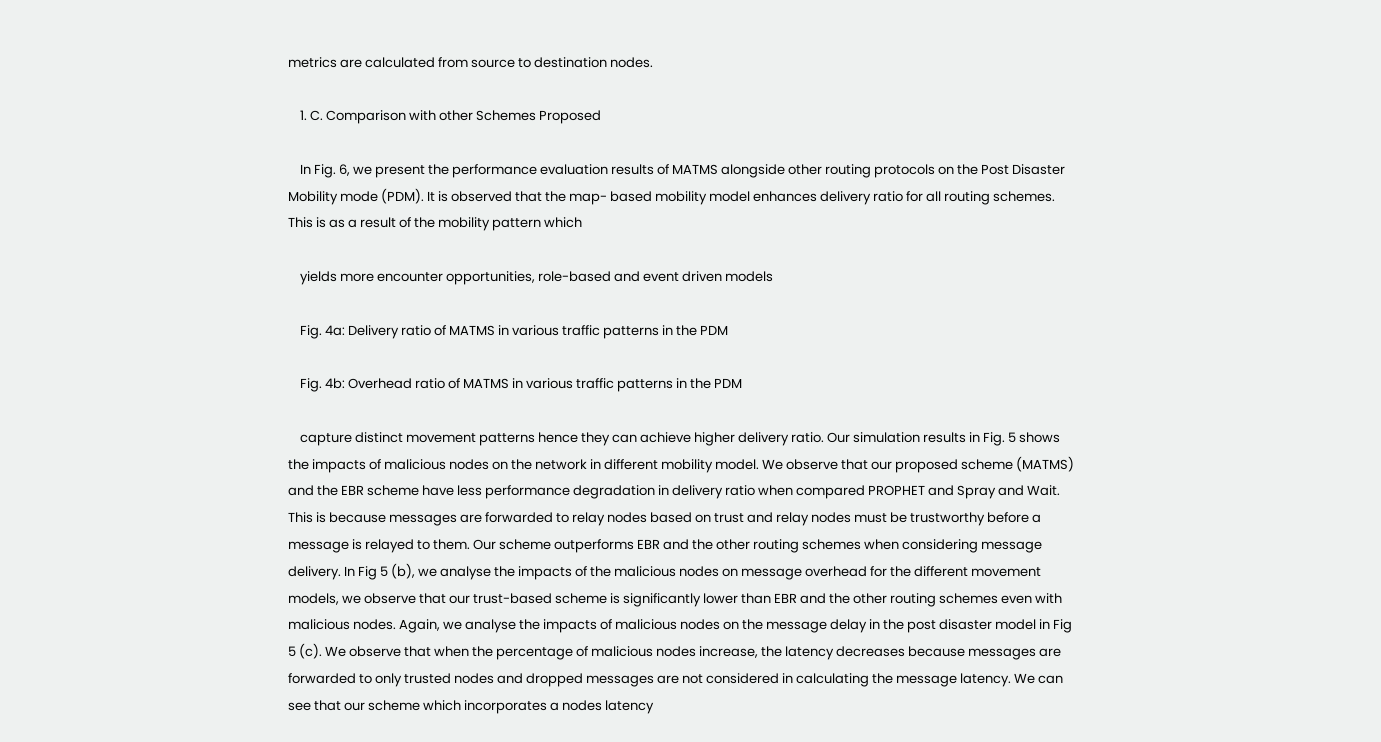metrics are calculated from source to destination nodes.

    1. C. Comparison with other Schemes Proposed

    In Fig. 6, we present the performance evaluation results of MATMS alongside other routing protocols on the Post Disaster Mobility mode (PDM). It is observed that the map- based mobility model enhances delivery ratio for all routing schemes. This is as a result of the mobility pattern which

    yields more encounter opportunities, role-based and event driven models

    Fig. 4a: Delivery ratio of MATMS in various traffic patterns in the PDM

    Fig. 4b: Overhead ratio of MATMS in various traffic patterns in the PDM

    capture distinct movement patterns hence they can achieve higher delivery ratio. Our simulation results in Fig. 5 shows the impacts of malicious nodes on the network in different mobility model. We observe that our proposed scheme (MATMS) and the EBR scheme have less performance degradation in delivery ratio when compared PROPHET and Spray and Wait. This is because messages are forwarded to relay nodes based on trust and relay nodes must be trustworthy before a message is relayed to them. Our scheme outperforms EBR and the other routing schemes when considering message delivery. In Fig 5 (b), we analyse the impacts of the malicious nodes on message overhead for the different movement models, we observe that our trust-based scheme is significantly lower than EBR and the other routing schemes even with malicious nodes. Again, we analyse the impacts of malicious nodes on the message delay in the post disaster model in Fig 5 (c). We observe that when the percentage of malicious nodes increase, the latency decreases because messages are forwarded to only trusted nodes and dropped messages are not considered in calculating the message latency. We can see that our scheme which incorporates a nodes latency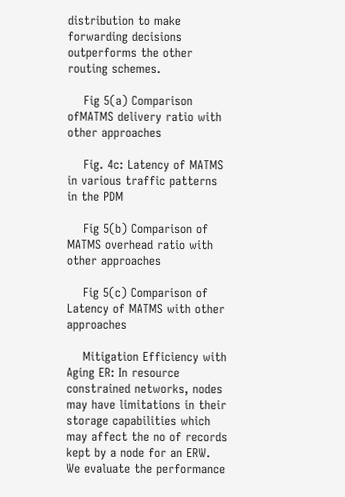distribution to make forwarding decisions outperforms the other routing schemes.

    Fig 5(a) Comparison ofMATMS delivery ratio with other approaches

    Fig. 4c: Latency of MATMS in various traffic patterns in the PDM

    Fig 5(b) Comparison of MATMS overhead ratio with other approaches

    Fig 5(c) Comparison of Latency of MATMS with other approaches

    Mitigation Efficiency with Aging ER: In resource constrained networks, nodes may have limitations in their storage capabilities which may affect the no of records kept by a node for an ERW. We evaluate the performance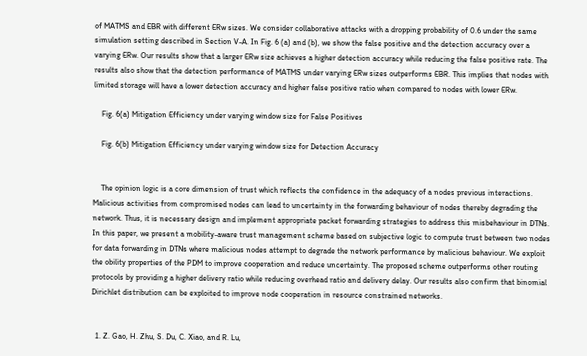of MATMS and EBR with different ERw sizes. We consider collaborative attacks with a dropping probability of 0.6 under the same simulation setting described in Section V-A. In Fig. 6 (a) and (b), we show the false positive and the detection accuracy over a varying ERw. Our results show that a larger ERw size achieves a higher detection accuracy while reducing the false positive rate. The results also show that the detection performance of MATMS under varying ERw sizes outperforms EBR. This implies that nodes with limited storage will have a lower detection accuracy and higher false positive ratio when compared to nodes with lower ERw.

    Fig. 6(a) Mitigation Efficiency under varying window size for False Positives

    Fig. 6(b) Mitigation Efficiency under varying window size for Detection Accuracy


    The opinion logic is a core dimension of trust which reflects the confidence in the adequacy of a nodes previous interactions. Malicious activities from compromised nodes can lead to uncertainty in the forwarding behaviour of nodes thereby degrading the network. Thus, it is necessary design and implement appropriate packet forwarding strategies to address this misbehaviour in DTNs. In this paper, we present a mobility-aware trust management scheme based on subjective logic to compute trust between two nodes for data forwarding in DTNs where malicious nodes attempt to degrade the network performance by malicious behaviour. We exploit the obility properties of the PDM to improve cooperation and reduce uncertainty. The proposed scheme outperforms other routing protocols by providing a higher delivery ratio while reducing overhead ratio and delivery delay. Our results also confirm that binomial Dirichlet distribution can be exploited to improve node cooperation in resource constrained networks.


  1. Z. Gao, H. Zhu, S. Du, C. Xiao, and R. Lu,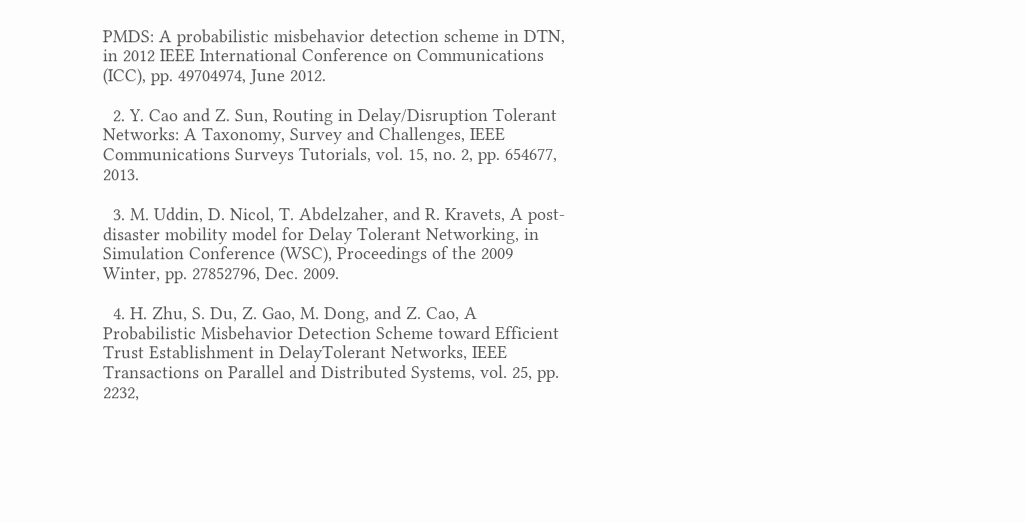PMDS: A probabilistic misbehavior detection scheme in DTN, in 2012 IEEE International Conference on Communications (ICC), pp. 49704974, June 2012.

  2. Y. Cao and Z. Sun, Routing in Delay/Disruption Tolerant Networks: A Taxonomy, Survey and Challenges, IEEE Communications Surveys Tutorials, vol. 15, no. 2, pp. 654677, 2013.

  3. M. Uddin, D. Nicol, T. Abdelzaher, and R. Kravets, A post-disaster mobility model for Delay Tolerant Networking, in Simulation Conference (WSC), Proceedings of the 2009 Winter, pp. 27852796, Dec. 2009.

  4. H. Zhu, S. Du, Z. Gao, M. Dong, and Z. Cao, A Probabilistic Misbehavior Detection Scheme toward Efficient Trust Establishment in DelayTolerant Networks, IEEE Transactions on Parallel and Distributed Systems, vol. 25, pp. 2232,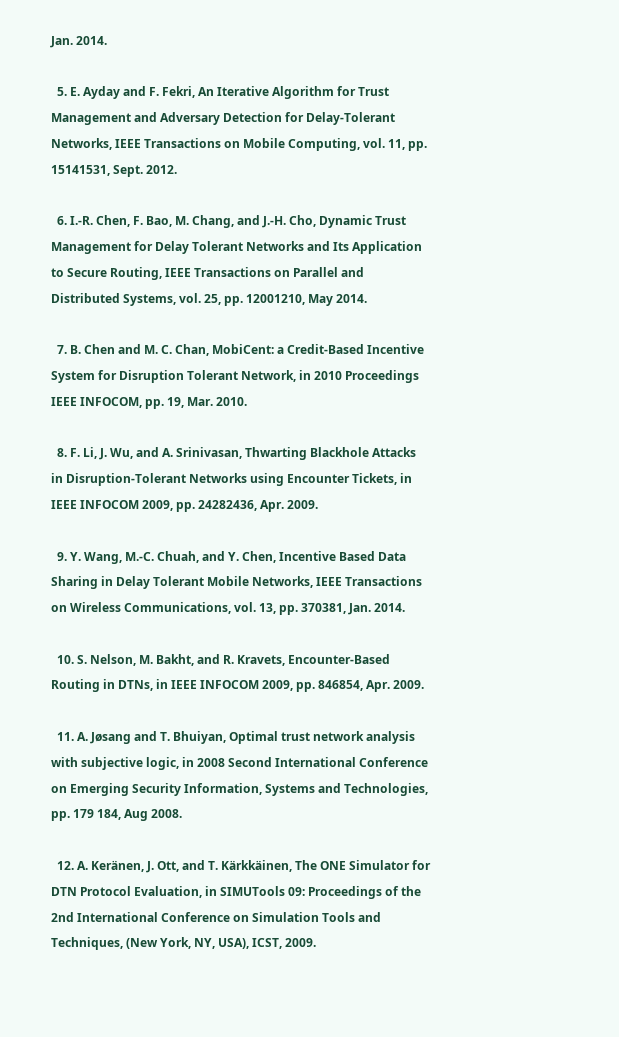Jan. 2014.

  5. E. Ayday and F. Fekri, An Iterative Algorithm for Trust Management and Adversary Detection for Delay-Tolerant Networks, IEEE Transactions on Mobile Computing, vol. 11, pp. 15141531, Sept. 2012.

  6. I.-R. Chen, F. Bao, M. Chang, and J.-H. Cho, Dynamic Trust Management for Delay Tolerant Networks and Its Application to Secure Routing, IEEE Transactions on Parallel and Distributed Systems, vol. 25, pp. 12001210, May 2014.

  7. B. Chen and M. C. Chan, MobiCent: a Credit-Based Incentive System for Disruption Tolerant Network, in 2010 Proceedings IEEE INFOCOM, pp. 19, Mar. 2010.

  8. F. Li, J. Wu, and A. Srinivasan, Thwarting Blackhole Attacks in Disruption-Tolerant Networks using Encounter Tickets, in IEEE INFOCOM 2009, pp. 24282436, Apr. 2009.

  9. Y. Wang, M.-C. Chuah, and Y. Chen, Incentive Based Data Sharing in Delay Tolerant Mobile Networks, IEEE Transactions on Wireless Communications, vol. 13, pp. 370381, Jan. 2014.

  10. S. Nelson, M. Bakht, and R. Kravets, Encounter-Based Routing in DTNs, in IEEE INFOCOM 2009, pp. 846854, Apr. 2009.

  11. A. Jøsang and T. Bhuiyan, Optimal trust network analysis with subjective logic, in 2008 Second International Conference on Emerging Security Information, Systems and Technologies, pp. 179 184, Aug 2008.

  12. A. Keränen, J. Ott, and T. Kärkkäinen, The ONE Simulator for DTN Protocol Evaluation, in SIMUTools 09: Proceedings of the 2nd International Conference on Simulation Tools and Techniques, (New York, NY, USA), ICST, 2009.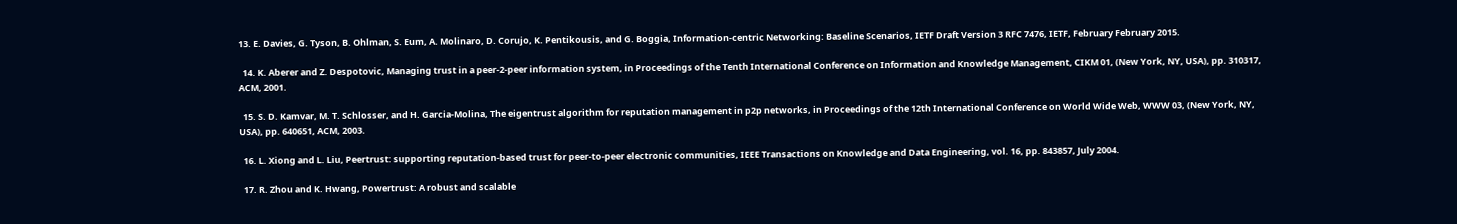13. E. Davies, G. Tyson, B. Ohlman, S. Eum, A. Molinaro, D. Corujo, K. Pentikousis, and G. Boggia, Information-centric Networking: Baseline Scenarios, IETF Draft Version 3 RFC 7476, IETF, February February 2015.

  14. K. Aberer and Z. Despotovic, Managing trust in a peer-2-peer information system, in Proceedings of the Tenth International Conference on Information and Knowledge Management, CIKM 01, (New York, NY, USA), pp. 310317, ACM, 2001.

  15. S. D. Kamvar, M. T. Schlosser, and H. Garcia-Molina, The eigentrust algorithm for reputation management in p2p networks, in Proceedings of the 12th International Conference on World Wide Web, WWW 03, (New York, NY, USA), pp. 640651, ACM, 2003.

  16. L. Xiong and L. Liu, Peertrust: supporting reputation-based trust for peer-to-peer electronic communities, IEEE Transactions on Knowledge and Data Engineering, vol. 16, pp. 843857, July 2004.

  17. R. Zhou and K. Hwang, Powertrust: A robust and scalable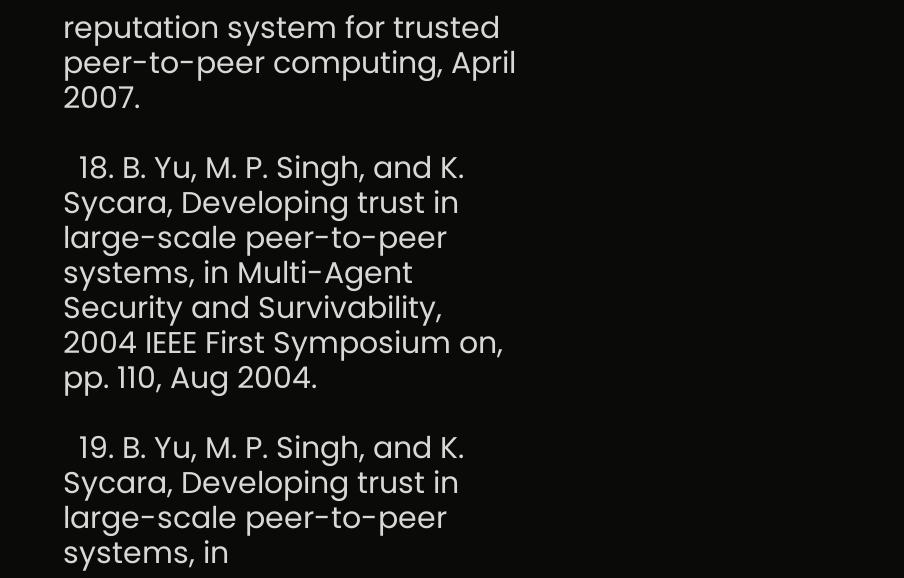reputation system for trusted peer-to-peer computing, April 2007.

  18. B. Yu, M. P. Singh, and K. Sycara, Developing trust in large-scale peer-to-peer systems, in Multi-Agent Security and Survivability, 2004 IEEE First Symposium on, pp. 110, Aug 2004.

  19. B. Yu, M. P. Singh, and K. Sycara, Developing trust in large-scale peer-to-peer systems, in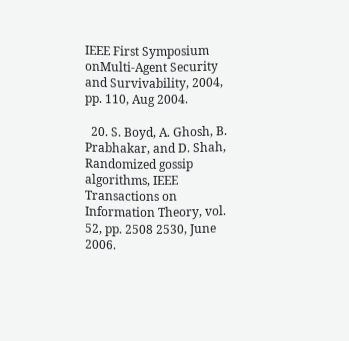IEEE First Symposium onMulti-Agent Security and Survivability, 2004, pp. 110, Aug 2004.

  20. S. Boyd, A. Ghosh, B. Prabhakar, and D. Shah, Randomized gossip algorithms, IEEE Transactions on Information Theory, vol. 52, pp. 2508 2530, June 2006.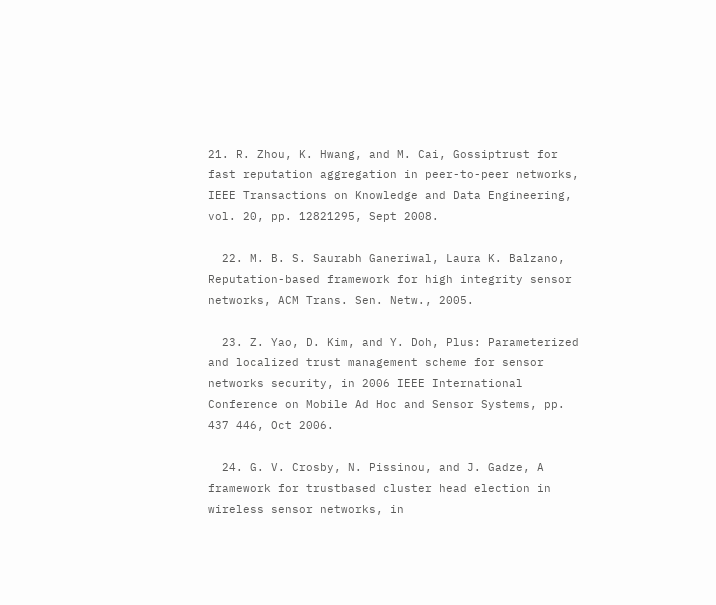21. R. Zhou, K. Hwang, and M. Cai, Gossiptrust for fast reputation aggregation in peer-to-peer networks, IEEE Transactions on Knowledge and Data Engineering, vol. 20, pp. 12821295, Sept 2008.

  22. M. B. S. Saurabh Ganeriwal, Laura K. Balzano, Reputation-based framework for high integrity sensor networks, ACM Trans. Sen. Netw., 2005.

  23. Z. Yao, D. Kim, and Y. Doh, Plus: Parameterized and localized trust management scheme for sensor networks security, in 2006 IEEE International Conference on Mobile Ad Hoc and Sensor Systems, pp. 437 446, Oct 2006.

  24. G. V. Crosby, N. Pissinou, and J. Gadze, A framework for trustbased cluster head election in wireless sensor networks, in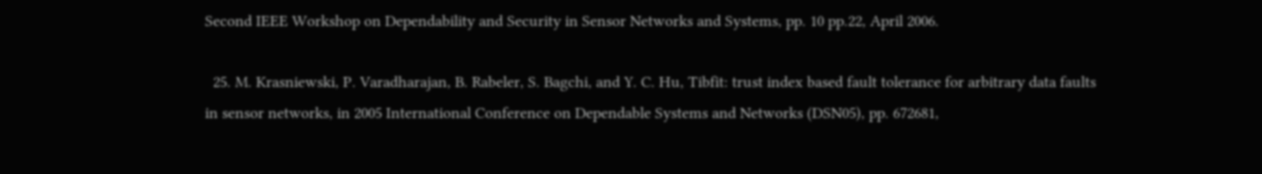Second IEEE Workshop on Dependability and Security in Sensor Networks and Systems, pp. 10 pp.22, April 2006.

  25. M. Krasniewski, P. Varadharajan, B. Rabeler, S. Bagchi, and Y. C. Hu, Tibfit: trust index based fault tolerance for arbitrary data faults in sensor networks, in 2005 International Conference on Dependable Systems and Networks (DSN05), pp. 672681,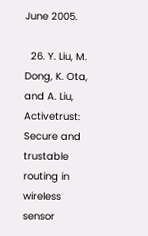June 2005.

  26. Y. Liu, M. Dong, K. Ota, and A. Liu, Activetrust: Secure and trustable routing in wireless sensor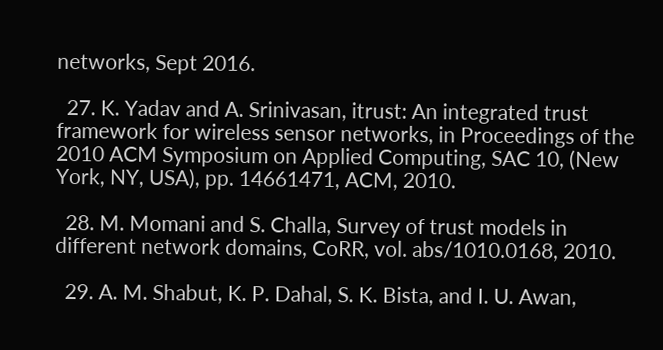networks, Sept 2016.

  27. K. Yadav and A. Srinivasan, itrust: An integrated trust framework for wireless sensor networks, in Proceedings of the 2010 ACM Symposium on Applied Computing, SAC 10, (New York, NY, USA), pp. 14661471, ACM, 2010.

  28. M. Momani and S. Challa, Survey of trust models in different network domains, CoRR, vol. abs/1010.0168, 2010.

  29. A. M. Shabut, K. P. Dahal, S. K. Bista, and I. U. Awan,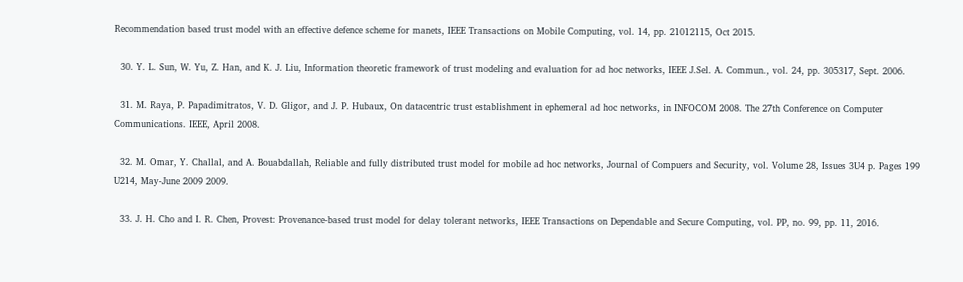Recommendation based trust model with an effective defence scheme for manets, IEEE Transactions on Mobile Computing, vol. 14, pp. 21012115, Oct 2015.

  30. Y. L. Sun, W. Yu, Z. Han, and K. J. Liu, Information theoretic framework of trust modeling and evaluation for ad hoc networks, IEEE J.Sel. A. Commun., vol. 24, pp. 305317, Sept. 2006.

  31. M. Raya, P. Papadimitratos, V. D. Gligor, and J. P. Hubaux, On datacentric trust establishment in ephemeral ad hoc networks, in INFOCOM 2008. The 27th Conference on Computer Communications. IEEE, April 2008.

  32. M. Omar, Y. Challal, and A. Bouabdallah, Reliable and fully distributed trust model for mobile ad hoc networks, Journal of Compuers and Security, vol. Volume 28, Issues 3U4 p. Pages 199 U214, May-June 2009 2009.

  33. J. H. Cho and I. R. Chen, Provest: Provenance-based trust model for delay tolerant networks, IEEE Transactions on Dependable and Secure Computing, vol. PP, no. 99, pp. 11, 2016.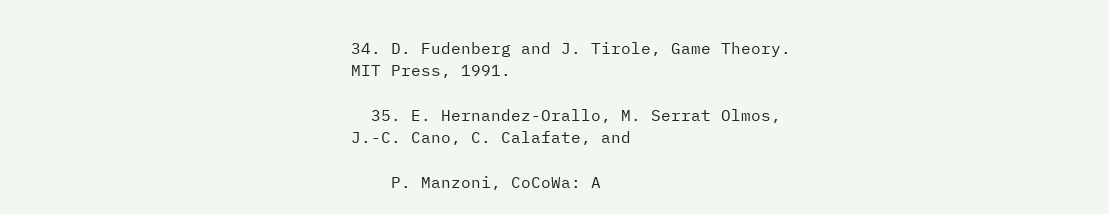34. D. Fudenberg and J. Tirole, Game Theory. MIT Press, 1991.

  35. E. Hernandez-Orallo, M. Serrat Olmos, J.-C. Cano, C. Calafate, and

    P. Manzoni, CoCoWa: A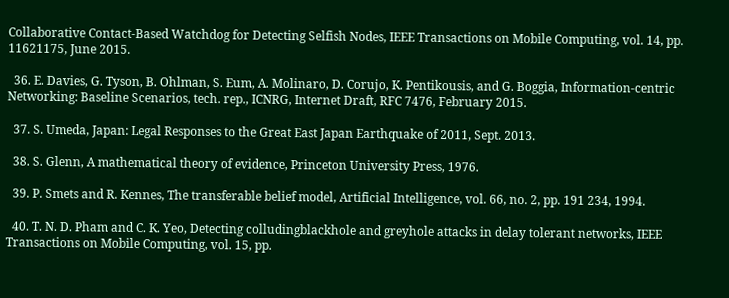Collaborative Contact-Based Watchdog for Detecting Selfish Nodes, IEEE Transactions on Mobile Computing, vol. 14, pp. 11621175, June 2015.

  36. E. Davies, G. Tyson, B. Ohlman, S. Eum, A. Molinaro, D. Corujo, K. Pentikousis, and G. Boggia, Information-centric Networking: Baseline Scenarios, tech. rep., ICNRG, Internet Draft, RFC 7476, February 2015.

  37. S. Umeda, Japan: Legal Responses to the Great East Japan Earthquake of 2011, Sept. 2013.

  38. S. Glenn, A mathematical theory of evidence, Princeton University Press, 1976.

  39. P. Smets and R. Kennes, The transferable belief model, Artificial Intelligence, vol. 66, no. 2, pp. 191 234, 1994.

  40. T. N. D. Pham and C. K. Yeo, Detecting colludingblackhole and greyhole attacks in delay tolerant networks, IEEE Transactions on Mobile Computing, vol. 15, pp.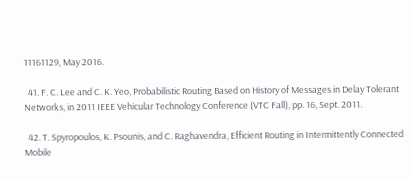11161129, May 2016.

  41. F. C. Lee and C. K. Yeo, Probabilistic Routing Based on History of Messages in Delay Tolerant Networks, in 2011 IEEE Vehicular Technology Conference (VTC Fall), pp. 16, Sept. 2011.

  42. T. Spyropoulos, K. Psounis, and C. Raghavendra, Efficient Routing in Intermittently Connected Mobile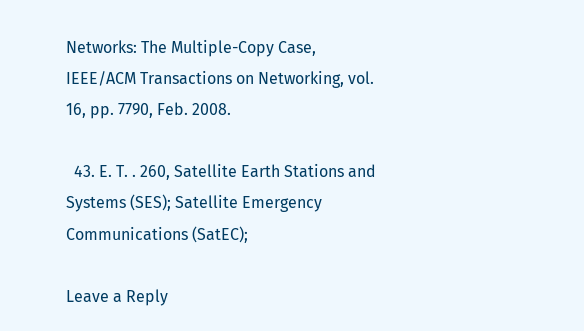Networks: The Multiple-Copy Case, IEEE/ACM Transactions on Networking, vol. 16, pp. 7790, Feb. 2008.

  43. E. T. . 260, Satellite Earth Stations and Systems (SES); Satellite Emergency Communications (SatEC);

Leave a Reply